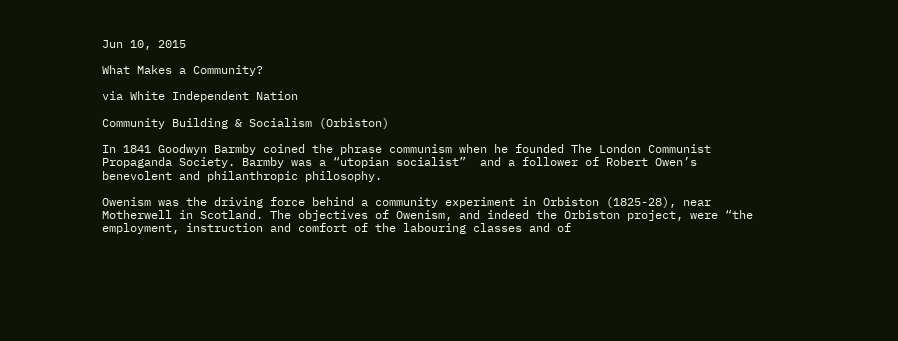Jun 10, 2015

What Makes a Community?

via White Independent Nation

Community Building & Socialism (Orbiston)

In 1841 Goodwyn Barmby coined the phrase communism when he founded The London Communist Propaganda Society. Barmby was a “utopian socialist”  and a follower of Robert Owen’s benevolent and philanthropic philosophy.

Owenism was the driving force behind a community experiment in Orbiston (1825-28), near Motherwell in Scotland. The objectives of Owenism, and indeed the Orbiston project, were “the employment, instruction and comfort of the labouring classes and of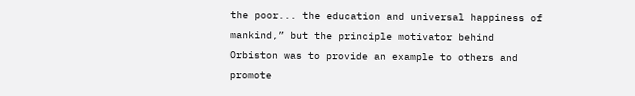the poor... the education and universal happiness of mankind,” but the principle motivator behind Orbiston was to provide an example to others and promote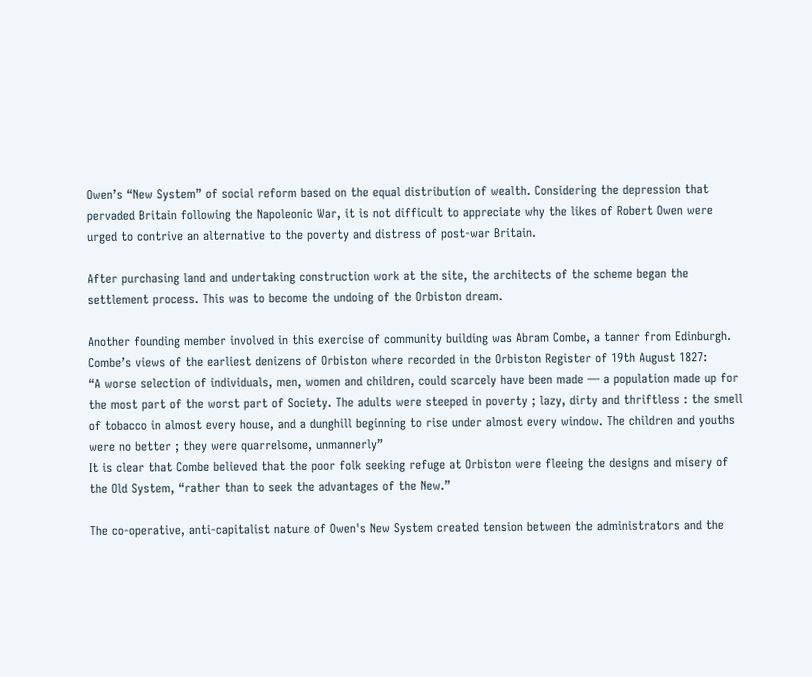Owen’s “New System” of social reform based on the equal distribution of wealth. Considering the depression that pervaded Britain following the Napoleonic War, it is not difficult to appreciate why the likes of Robert Owen were urged to contrive an alternative to the poverty and distress of post-war Britain.

After purchasing land and undertaking construction work at the site, the architects of the scheme began the settlement process. This was to become the undoing of the Orbiston dream.

Another founding member involved in this exercise of community building was Abram Combe, a tanner from Edinburgh. Combe’s views of the earliest denizens of Orbiston where recorded in the Orbiston Register of 19th August 1827:
“A worse selection of individuals, men, women and children, could scarcely have been made — a population made up for the most part of the worst part of Society. The adults were steeped in poverty ; lazy, dirty and thriftless : the smell of tobacco in almost every house, and a dunghill beginning to rise under almost every window. The children and youths were no better ; they were quarrelsome, unmannerly”
It is clear that Combe believed that the poor folk seeking refuge at Orbiston were fleeing the designs and misery of the Old System, “rather than to seek the advantages of the New.”

The co-operative, anti-capitalist nature of Owen's New System created tension between the administrators and the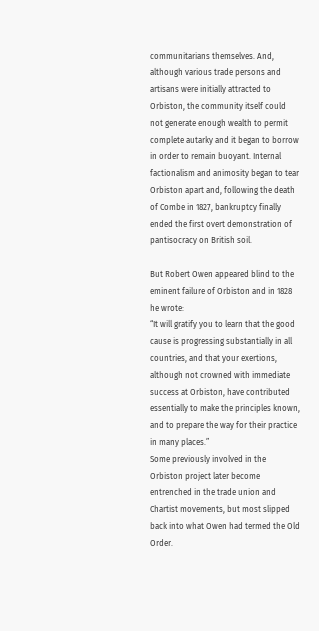communitarians themselves. And, although various trade persons and artisans were initially attracted to Orbiston, the community itself could not generate enough wealth to permit complete autarky and it began to borrow in order to remain buoyant. Internal factionalism and animosity began to tear Orbiston apart and, following the death of Combe in 1827, bankruptcy finally ended the first overt demonstration of pantisocracy on British soil.

But Robert Owen appeared blind to the eminent failure of Orbiston and in 1828 he wrote:
“It will gratify you to learn that the good cause is progressing substantially in all countries, and that your exertions, although not crowned with immediate success at Orbiston, have contributed essentially to make the principles known, and to prepare the way for their practice in many places.”
Some previously involved in the Orbiston project later become entrenched in the trade union and Chartist movements, but most slipped back into what Owen had termed the Old Order.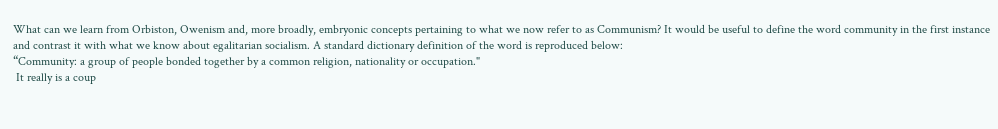What can we learn from Orbiston, Owenism and, more broadly, embryonic concepts pertaining to what we now refer to as Communism? It would be useful to define the word community in the first instance and contrast it with what we know about egalitarian socialism. A standard dictionary definition of the word is reproduced below:
“Community: a group of people bonded together by a common religion, nationality or occupation."
 It really is a coup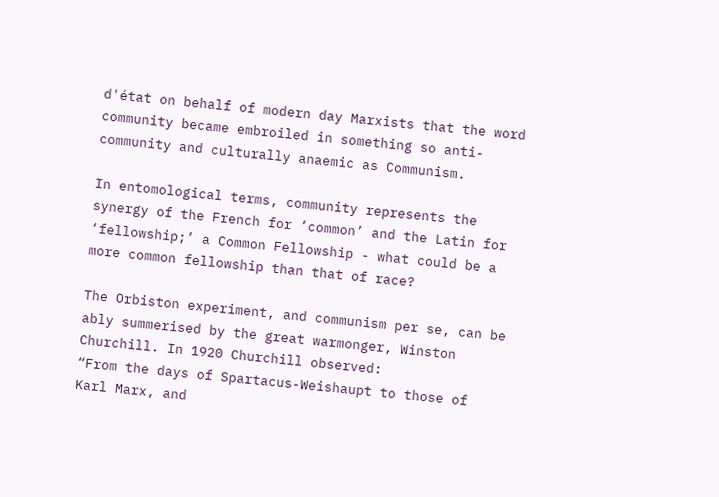d'état on behalf of modern day Marxists that the word community became embroiled in something so anti-community and culturally anaemic as Communism.

In entomological terms, community represents the synergy of the French for ‘common’ and the Latin for ‘fellowship;’ a Common Fellowship - what could be a more common fellowship than that of race?

The Orbiston experiment, and communism per se, can be ably summerised by the great warmonger, Winston Churchill. In 1920 Churchill observed:
“From the days of Spartacus-Weishaupt to those of Karl Marx, and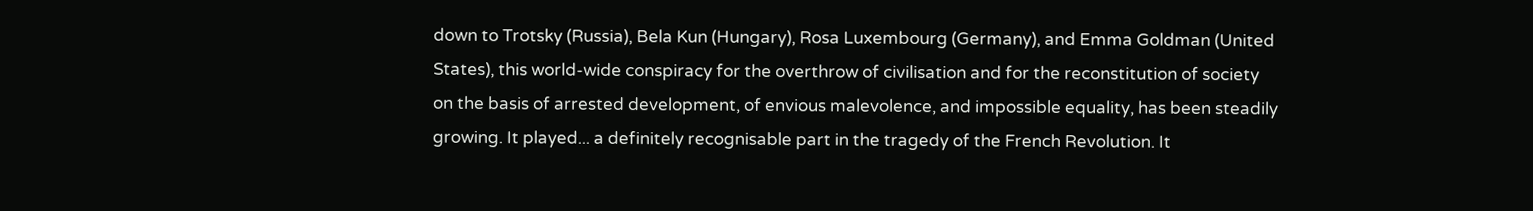down to Trotsky (Russia), Bela Kun (Hungary), Rosa Luxembourg (Germany), and Emma Goldman (United States), this world-wide conspiracy for the overthrow of civilisation and for the reconstitution of society on the basis of arrested development, of envious malevolence, and impossible equality, has been steadily growing. It played... a definitely recognisable part in the tragedy of the French Revolution. It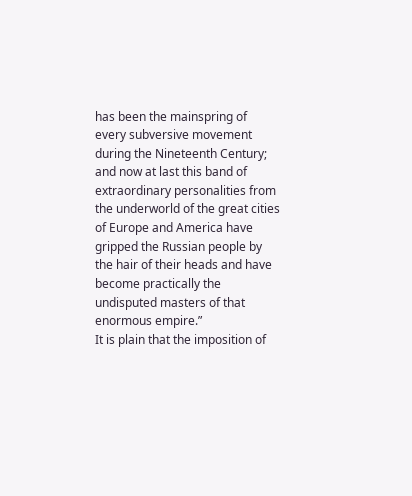has been the mainspring of every subversive movement during the Nineteenth Century; and now at last this band of extraordinary personalities from the underworld of the great cities of Europe and America have gripped the Russian people by the hair of their heads and have become practically the undisputed masters of that enormous empire.”
It is plain that the imposition of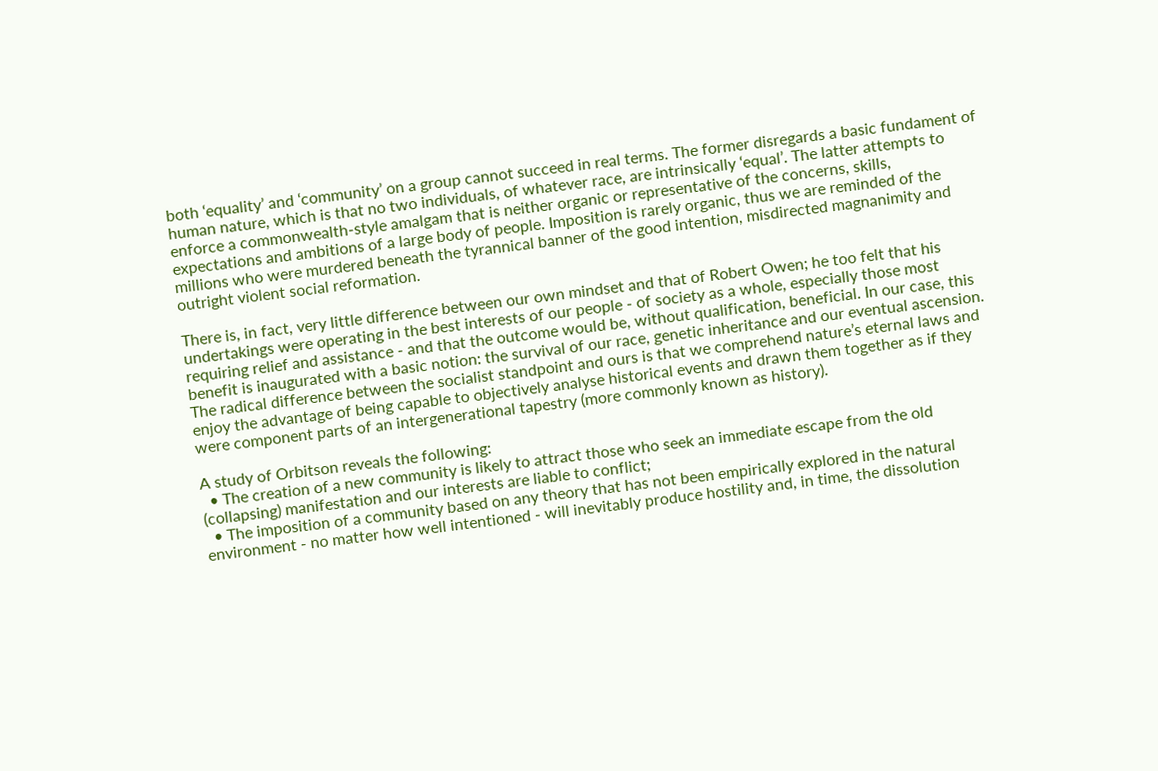both ‘equality’ and ‘community’ on a group cannot succeed in real terms. The former disregards a basic fundament of human nature, which is that no two individuals, of whatever race, are intrinsically ‘equal’. The latter attempts to enforce a commonwealth-style amalgam that is neither organic or representative of the concerns, skills, expectations and ambitions of a large body of people. Imposition is rarely organic, thus we are reminded of the millions who were murdered beneath the tyrannical banner of the good intention, misdirected magnanimity and outright violent social reformation.

There is, in fact, very little difference between our own mindset and that of Robert Owen; he too felt that his undertakings were operating in the best interests of our people - of society as a whole, especially those most requiring relief and assistance - and that the outcome would be, without qualification, beneficial. In our case, this benefit is inaugurated with a basic notion: the survival of our race, genetic inheritance and our eventual ascension. The radical difference between the socialist standpoint and ours is that we comprehend nature’s eternal laws and enjoy the advantage of being capable to objectively analyse historical events and drawn them together as if they were component parts of an intergenerational tapestry (more commonly known as history).

A study of Orbitson reveals the following:
  • The creation of a new community is likely to attract those who seek an immediate escape from the old (collapsing) manifestation and our interests are liable to conflict;
  • The imposition of a community based on any theory that has not been empirically explored in the natural environment - no matter how well intentioned - will inevitably produce hostility and, in time, the dissolution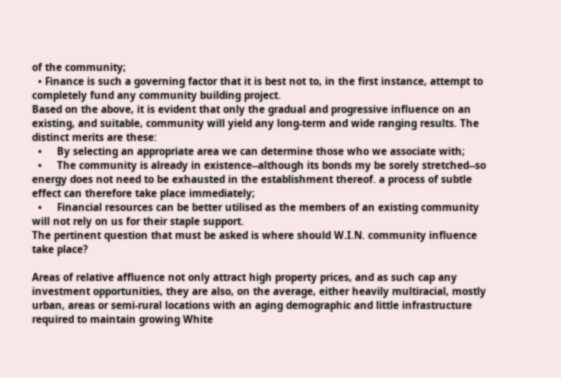of the community;
  • Finance is such a governing factor that it is best not to, in the first instance, attempt to completely fund any community building project.
Based on the above, it is evident that only the gradual and progressive influence on an existing, and suitable, community will yield any long-term and wide ranging results. The distinct merits are these:
  •     By selecting an appropriate area we can determine those who we associate with;
  •     The community is already in existence--although its bonds my be sorely stretched--so energy does not need to be exhausted in the establishment thereof. a process of subtle effect can therefore take place immediately;
  •     Financial resources can be better utilised as the members of an existing community will not rely on us for their staple support.
The pertinent question that must be asked is where should W.I.N. community influence take place?

Areas of relative affluence not only attract high property prices, and as such cap any investment opportunities, they are also, on the average, either heavily multiracial, mostly urban, areas or semi-rural locations with an aging demographic and little infrastructure required to maintain growing White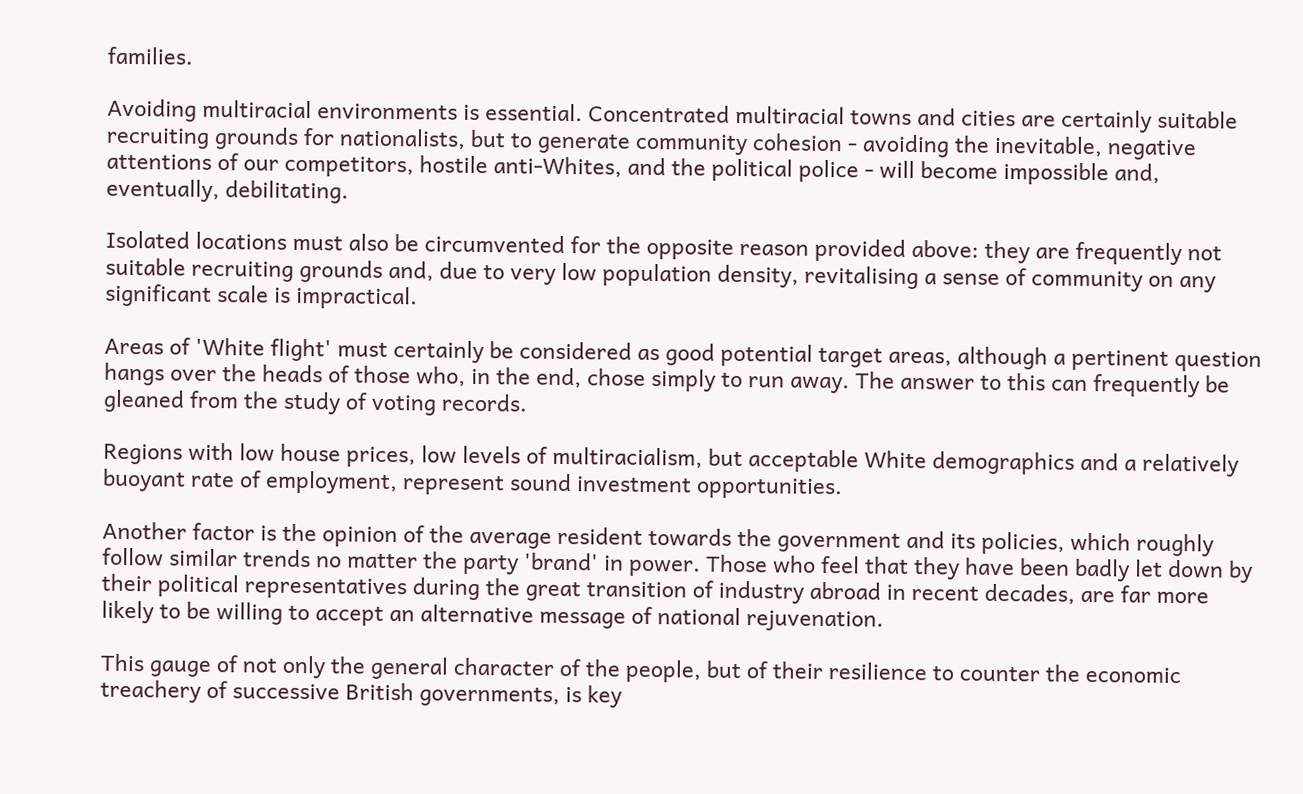families.

Avoiding multiracial environments is essential. Concentrated multiracial towns and cities are certainly suitable recruiting grounds for nationalists, but to generate community cohesion - avoiding the inevitable, negative attentions of our competitors, hostile anti-Whites, and the political police - will become impossible and, eventually, debilitating.

Isolated locations must also be circumvented for the opposite reason provided above: they are frequently not suitable recruiting grounds and, due to very low population density, revitalising a sense of community on any significant scale is impractical.

Areas of 'White flight' must certainly be considered as good potential target areas, although a pertinent question hangs over the heads of those who, in the end, chose simply to run away. The answer to this can frequently be gleaned from the study of voting records.

Regions with low house prices, low levels of multiracialism, but acceptable White demographics and a relatively buoyant rate of employment, represent sound investment opportunities.

Another factor is the opinion of the average resident towards the government and its policies, which roughly follow similar trends no matter the party 'brand' in power. Those who feel that they have been badly let down by their political representatives during the great transition of industry abroad in recent decades, are far more likely to be willing to accept an alternative message of national rejuvenation.

This gauge of not only the general character of the people, but of their resilience to counter the economic treachery of successive British governments, is key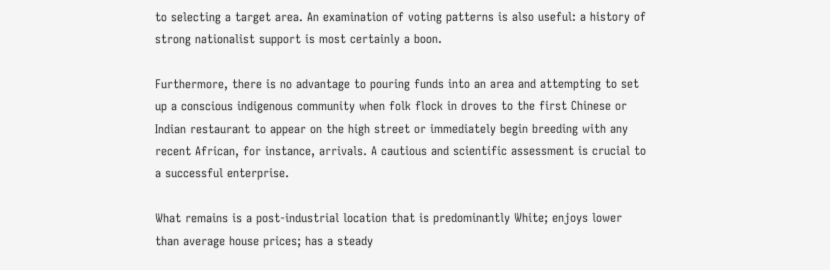to selecting a target area. An examination of voting patterns is also useful: a history of strong nationalist support is most certainly a boon.

Furthermore, there is no advantage to pouring funds into an area and attempting to set up a conscious indigenous community when folk flock in droves to the first Chinese or Indian restaurant to appear on the high street or immediately begin breeding with any recent African, for instance, arrivals. A cautious and scientific assessment is crucial to a successful enterprise.

What remains is a post-industrial location that is predominantly White; enjoys lower than average house prices; has a steady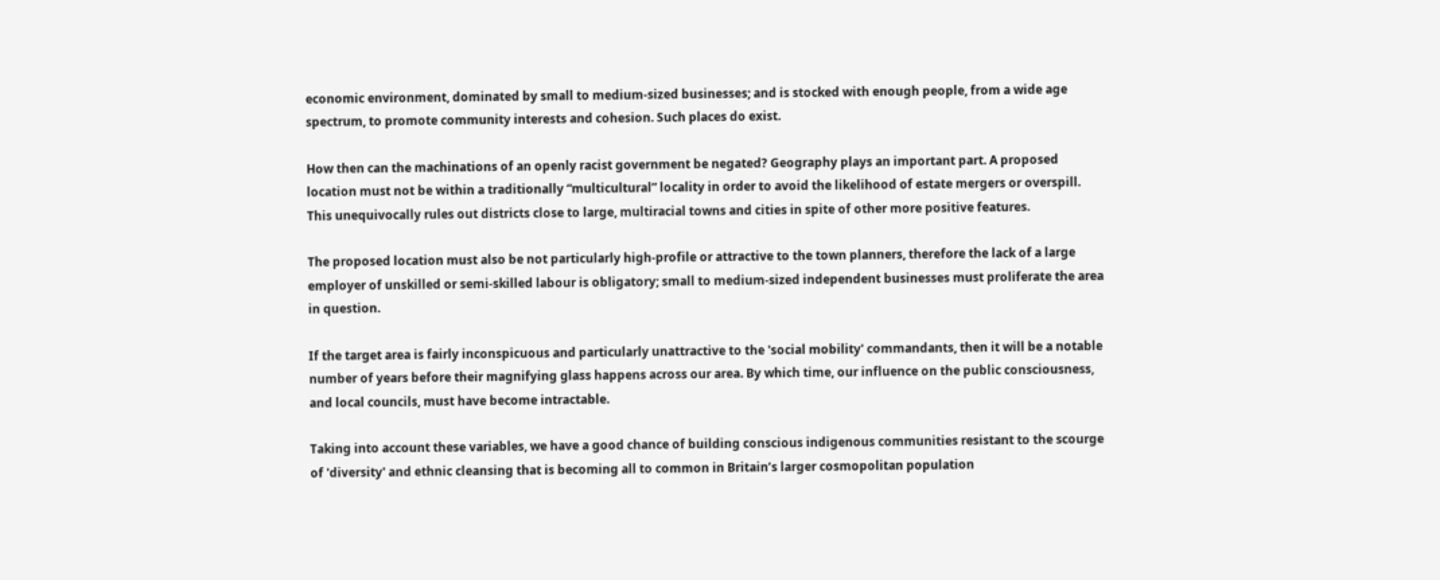economic environment, dominated by small to medium-sized businesses; and is stocked with enough people, from a wide age spectrum, to promote community interests and cohesion. Such places do exist.

How then can the machinations of an openly racist government be negated? Geography plays an important part. A proposed location must not be within a traditionally “multicultural” locality in order to avoid the likelihood of estate mergers or overspill. This unequivocally rules out districts close to large, multiracial towns and cities in spite of other more positive features.

The proposed location must also be not particularly high-profile or attractive to the town planners, therefore the lack of a large employer of unskilled or semi-skilled labour is obligatory; small to medium-sized independent businesses must proliferate the area in question.

If the target area is fairly inconspicuous and particularly unattractive to the 'social mobility' commandants, then it will be a notable number of years before their magnifying glass happens across our area. By which time, our influence on the public consciousness, and local councils, must have become intractable.

Taking into account these variables, we have a good chance of building conscious indigenous communities resistant to the scourge of 'diversity' and ethnic cleansing that is becoming all to common in Britain’s larger cosmopolitan population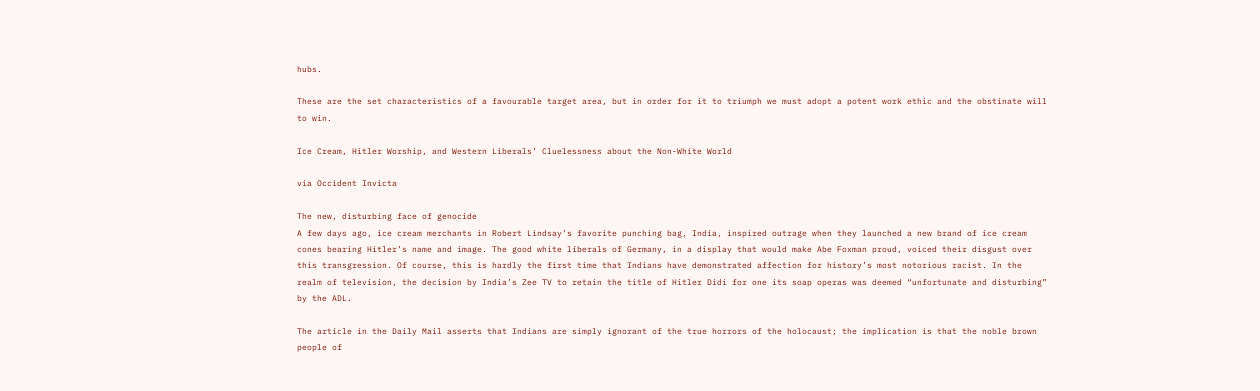hubs.

These are the set characteristics of a favourable target area, but in order for it to triumph we must adopt a potent work ethic and the obstinate will to win.

Ice Cream, Hitler Worship, and Western Liberals’ Cluelessness about the Non-White World

via Occident Invicta

The new, disturbing face of genocide
A few days ago, ice cream merchants in Robert Lindsay’s favorite punching bag, India, inspired outrage when they launched a new brand of ice cream cones bearing Hitler’s name and image. The good white liberals of Germany, in a display that would make Abe Foxman proud, voiced their disgust over this transgression. Of course, this is hardly the first time that Indians have demonstrated affection for history’s most notorious racist. In the realm of television, the decision by India’s Zee TV to retain the title of Hitler Didi for one its soap operas was deemed “unfortunate and disturbing” by the ADL.

The article in the Daily Mail asserts that Indians are simply ignorant of the true horrors of the holocaust; the implication is that the noble brown people of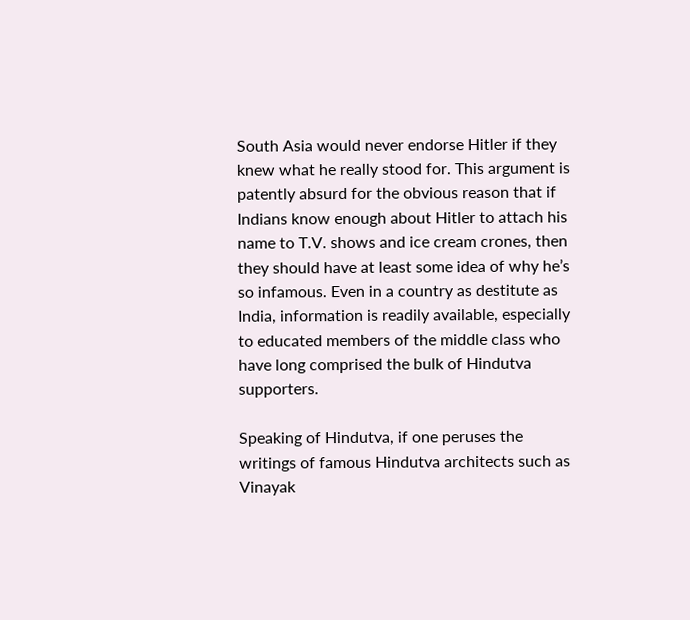South Asia would never endorse Hitler if they knew what he really stood for. This argument is patently absurd for the obvious reason that if Indians know enough about Hitler to attach his name to T.V. shows and ice cream crones, then they should have at least some idea of why he’s so infamous. Even in a country as destitute as India, information is readily available, especially to educated members of the middle class who have long comprised the bulk of Hindutva supporters.

Speaking of Hindutva, if one peruses the writings of famous Hindutva architects such as Vinayak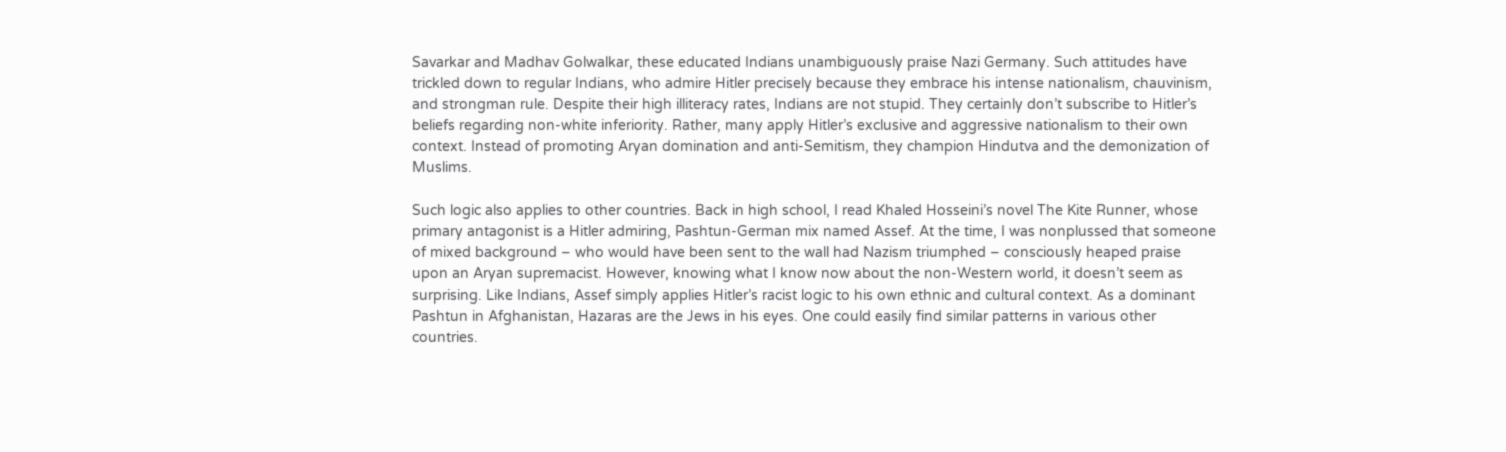Savarkar and Madhav Golwalkar, these educated Indians unambiguously praise Nazi Germany. Such attitudes have trickled down to regular Indians, who admire Hitler precisely because they embrace his intense nationalism, chauvinism, and strongman rule. Despite their high illiteracy rates, Indians are not stupid. They certainly don’t subscribe to Hitler’s beliefs regarding non-white inferiority. Rather, many apply Hitler’s exclusive and aggressive nationalism to their own context. Instead of promoting Aryan domination and anti-Semitism, they champion Hindutva and the demonization of Muslims.

Such logic also applies to other countries. Back in high school, I read Khaled Hosseini’s novel The Kite Runner, whose primary antagonist is a Hitler admiring, Pashtun-German mix named Assef. At the time, I was nonplussed that someone of mixed background – who would have been sent to the wall had Nazism triumphed – consciously heaped praise upon an Aryan supremacist. However, knowing what I know now about the non-Western world, it doesn’t seem as surprising. Like Indians, Assef simply applies Hitler’s racist logic to his own ethnic and cultural context. As a dominant Pashtun in Afghanistan, Hazaras are the Jews in his eyes. One could easily find similar patterns in various other countries.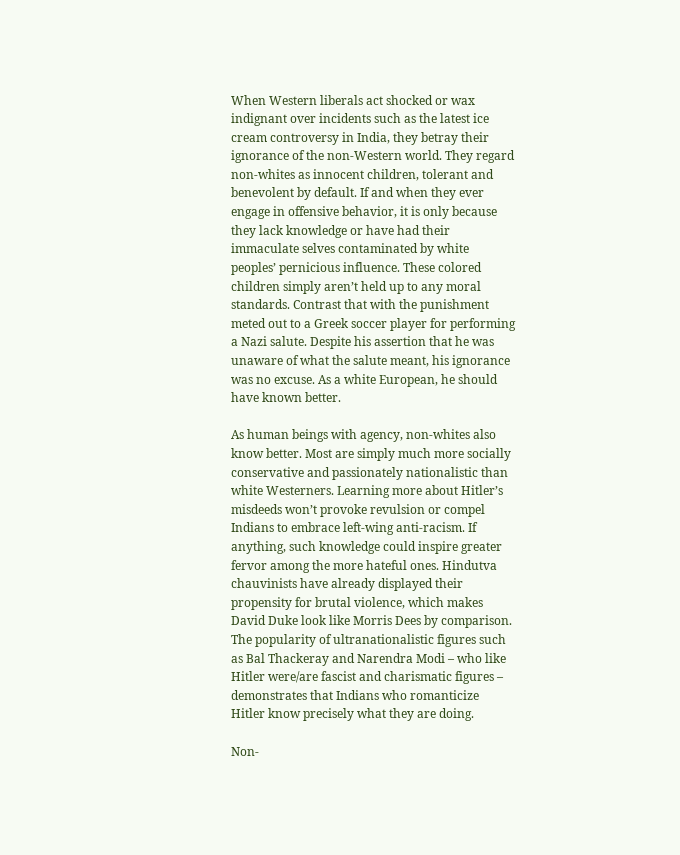When Western liberals act shocked or wax indignant over incidents such as the latest ice cream controversy in India, they betray their ignorance of the non-Western world. They regard non-whites as innocent children, tolerant and benevolent by default. If and when they ever engage in offensive behavior, it is only because they lack knowledge or have had their immaculate selves contaminated by white peoples’ pernicious influence. These colored children simply aren’t held up to any moral standards. Contrast that with the punishment meted out to a Greek soccer player for performing a Nazi salute. Despite his assertion that he was unaware of what the salute meant, his ignorance was no excuse. As a white European, he should have known better.

As human beings with agency, non-whites also know better. Most are simply much more socially conservative and passionately nationalistic than white Westerners. Learning more about Hitler’s misdeeds won’t provoke revulsion or compel Indians to embrace left-wing anti-racism. If anything, such knowledge could inspire greater fervor among the more hateful ones. Hindutva chauvinists have already displayed their propensity for brutal violence, which makes David Duke look like Morris Dees by comparison. The popularity of ultranationalistic figures such as Bal Thackeray and Narendra Modi – who like Hitler were/are fascist and charismatic figures – demonstrates that Indians who romanticize Hitler know precisely what they are doing.

Non-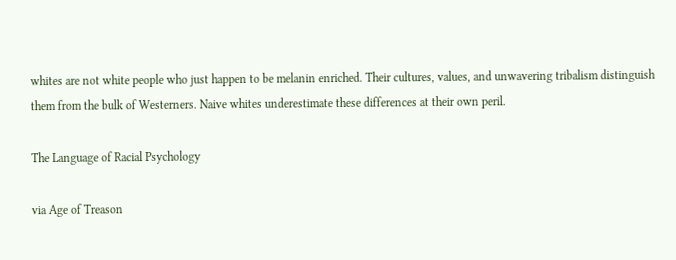whites are not white people who just happen to be melanin enriched. Their cultures, values, and unwavering tribalism distinguish them from the bulk of Westerners. Naive whites underestimate these differences at their own peril.

The Language of Racial Psychology

via Age of Treason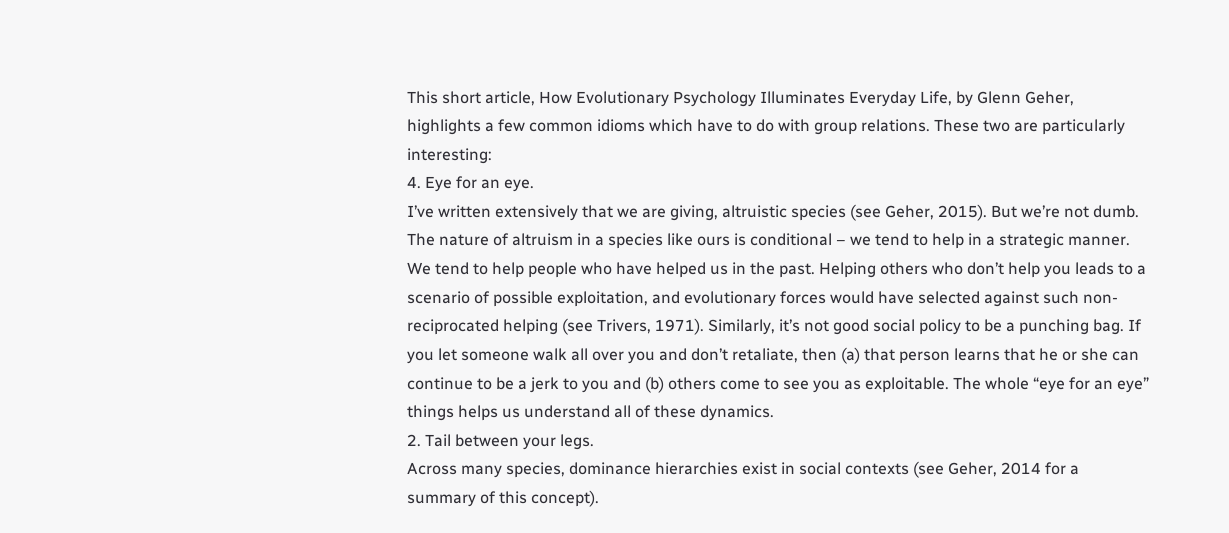This short article, How Evolutionary Psychology Illuminates Everyday Life, by Glenn Geher, highlights a few common idioms which have to do with group relations. These two are particularly interesting:
4. Eye for an eye.
I’ve written extensively that we are giving, altruistic species (see Geher, 2015). But we’re not dumb. The nature of altruism in a species like ours is conditional – we tend to help in a strategic manner. We tend to help people who have helped us in the past. Helping others who don’t help you leads to a scenario of possible exploitation, and evolutionary forces would have selected against such non-reciprocated helping (see Trivers, 1971). Similarly, it’s not good social policy to be a punching bag. If you let someone walk all over you and don’t retaliate, then (a) that person learns that he or she can continue to be a jerk to you and (b) others come to see you as exploitable. The whole “eye for an eye” things helps us understand all of these dynamics.
2. Tail between your legs.
Across many species, dominance hierarchies exist in social contexts (see Geher, 2014 for a summary of this concept).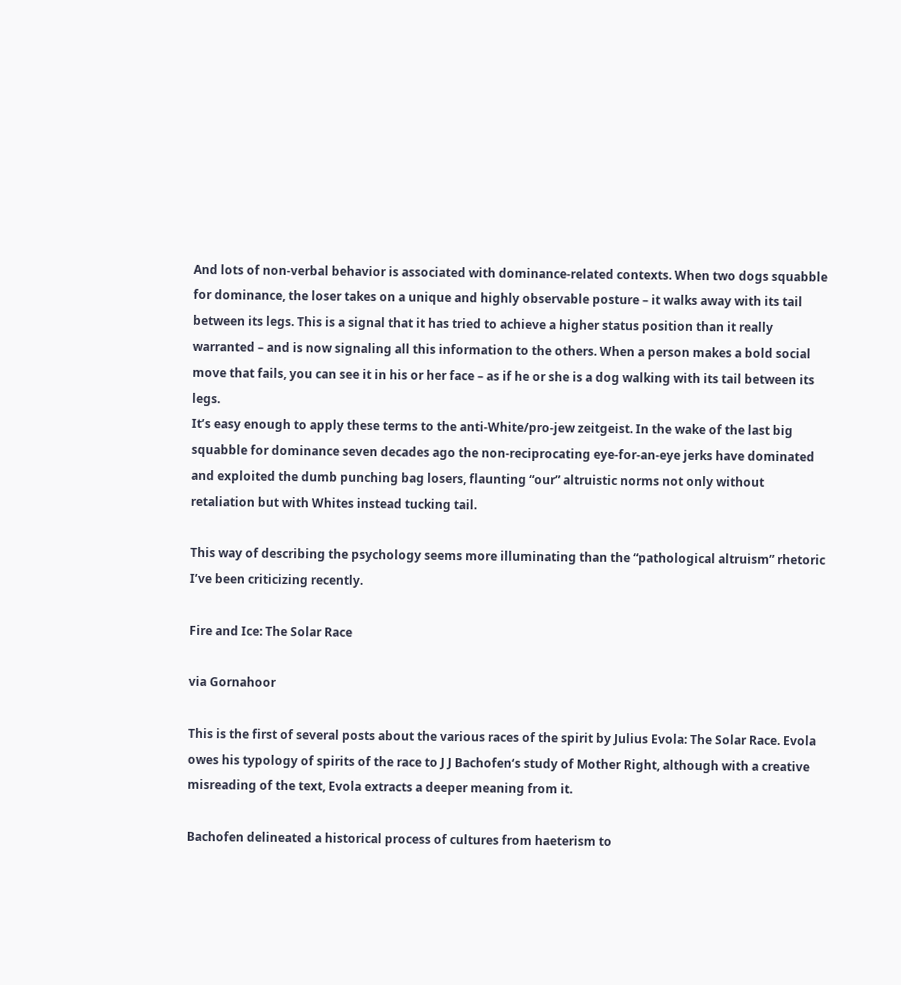And lots of non-verbal behavior is associated with dominance-related contexts. When two dogs squabble for dominance, the loser takes on a unique and highly observable posture – it walks away with its tail between its legs. This is a signal that it has tried to achieve a higher status position than it really warranted – and is now signaling all this information to the others. When a person makes a bold social move that fails, you can see it in his or her face – as if he or she is a dog walking with its tail between its legs.
It’s easy enough to apply these terms to the anti-White/pro-jew zeitgeist. In the wake of the last big squabble for dominance seven decades ago the non-reciprocating eye-for-an-eye jerks have dominated and exploited the dumb punching bag losers, flaunting “our” altruistic norms not only without retaliation but with Whites instead tucking tail.

This way of describing the psychology seems more illuminating than the “pathological altruism” rhetoric I’ve been criticizing recently.

Fire and Ice: The Solar Race

via Gornahoor

This is the first of several posts about the various races of the spirit by Julius Evola: The Solar Race. Evola owes his typology of spirits of the race to J J Bachofen‘s study of Mother Right, although with a creative misreading of the text, Evola extracts a deeper meaning from it.

Bachofen delineated a historical process of cultures from haeterism to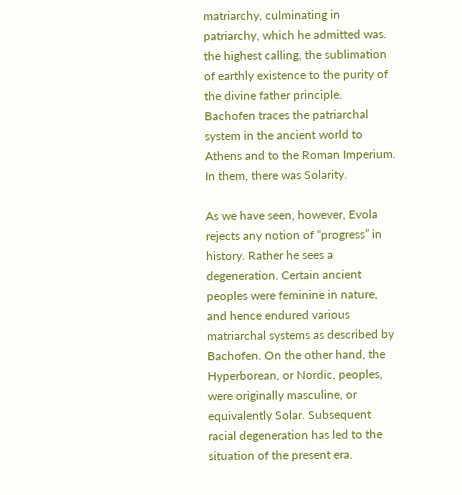matriarchy, culminating in patriarchy, which he admitted was.
the highest calling, the sublimation of earthly existence to the purity of the divine father principle.
Bachofen traces the patriarchal system in the ancient world to Athens and to the Roman Imperium. In them, there was Solarity.

As we have seen, however, Evola rejects any notion of “progress” in history. Rather he sees a degeneration. Certain ancient peoples were feminine in nature, and hence endured various matriarchal systems as described by Bachofen. On the other hand, the Hyperborean, or Nordic, peoples, were originally masculine, or equivalently Solar. Subsequent racial degeneration has led to the situation of the present era.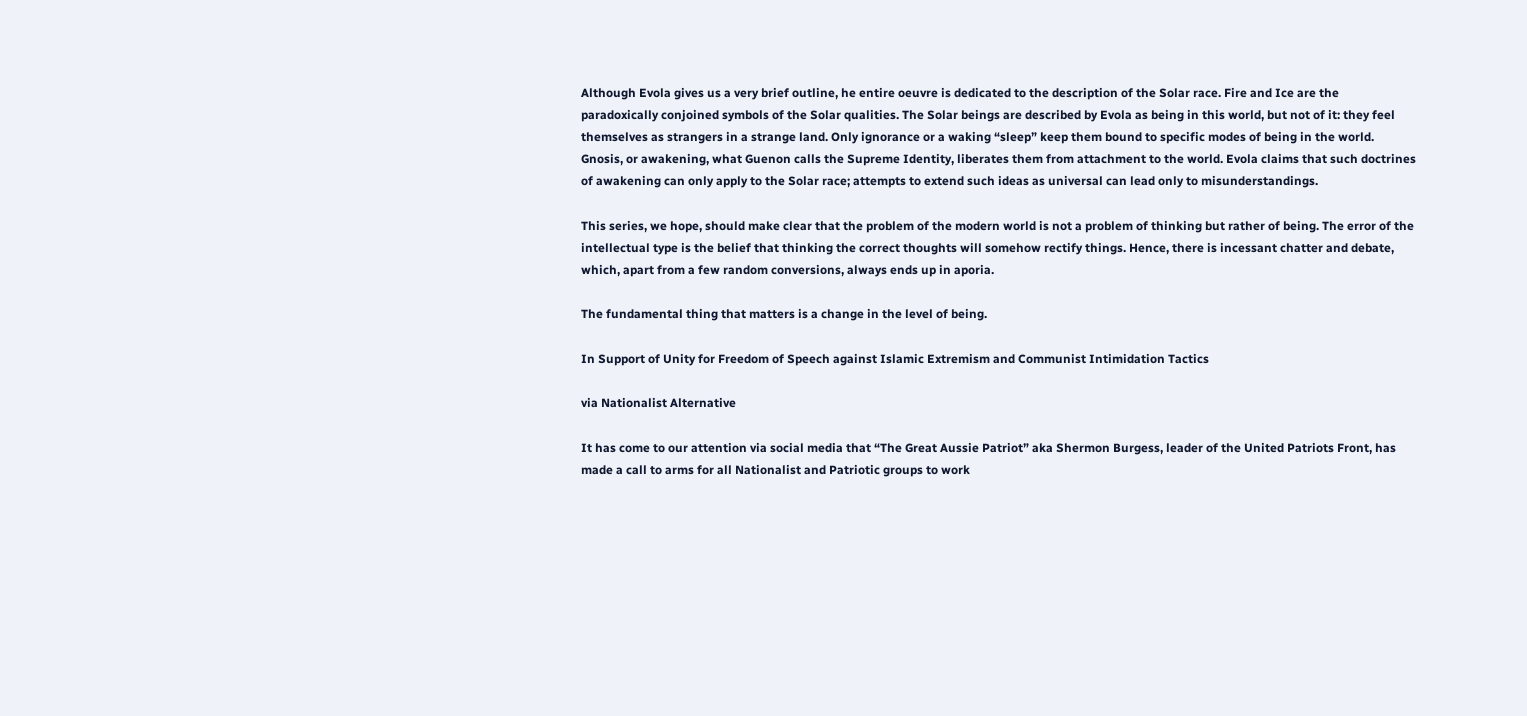Although Evola gives us a very brief outline, he entire oeuvre is dedicated to the description of the Solar race. Fire and Ice are the paradoxically conjoined symbols of the Solar qualities. The Solar beings are described by Evola as being in this world, but not of it: they feel themselves as strangers in a strange land. Only ignorance or a waking “sleep” keep them bound to specific modes of being in the world. Gnosis, or awakening, what Guenon calls the Supreme Identity, liberates them from attachment to the world. Evola claims that such doctrines of awakening can only apply to the Solar race; attempts to extend such ideas as universal can lead only to misunderstandings.

This series, we hope, should make clear that the problem of the modern world is not a problem of thinking but rather of being. The error of the intellectual type is the belief that thinking the correct thoughts will somehow rectify things. Hence, there is incessant chatter and debate, which, apart from a few random conversions, always ends up in aporia.

The fundamental thing that matters is a change in the level of being.

In Support of Unity for Freedom of Speech against Islamic Extremism and Communist Intimidation Tactics

via Nationalist Alternative

It has come to our attention via social media that “The Great Aussie Patriot” aka Shermon Burgess, leader of the United Patriots Front, has made a call to arms for all Nationalist and Patriotic groups to work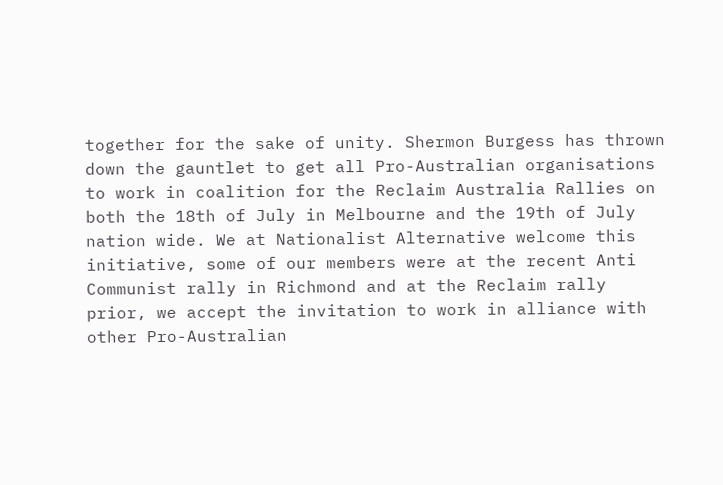together for the sake of unity. Shermon Burgess has thrown down the gauntlet to get all Pro-Australian organisations to work in coalition for the Reclaim Australia Rallies on both the 18th of July in Melbourne and the 19th of July nation wide. We at Nationalist Alternative welcome this initiative, some of our members were at the recent Anti Communist rally in Richmond and at the Reclaim rally prior, we accept the invitation to work in alliance with other Pro-Australian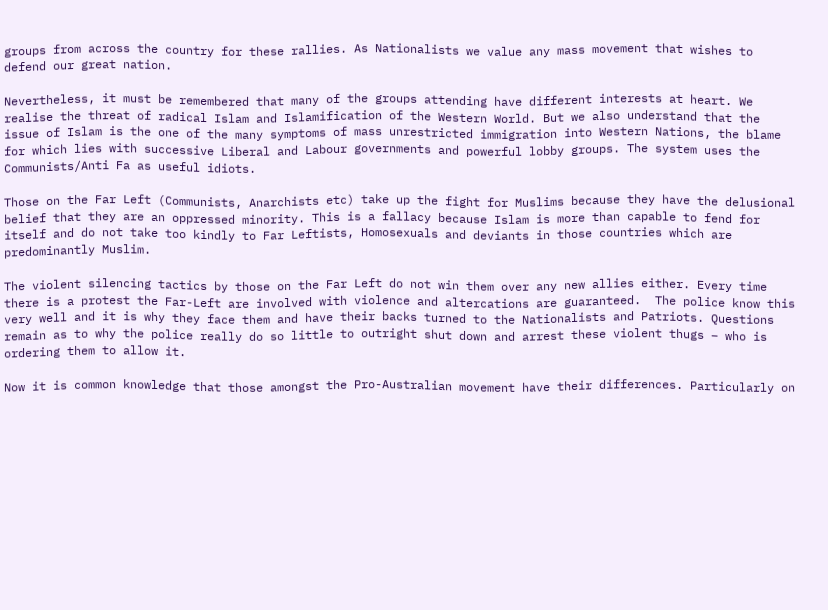groups from across the country for these rallies. As Nationalists we value any mass movement that wishes to defend our great nation.

Nevertheless, it must be remembered that many of the groups attending have different interests at heart. We realise the threat of radical Islam and Islamification of the Western World. But we also understand that the issue of Islam is the one of the many symptoms of mass unrestricted immigration into Western Nations, the blame for which lies with successive Liberal and Labour governments and powerful lobby groups. The system uses the Communists/Anti Fa as useful idiots.

Those on the Far Left (Communists, Anarchists etc) take up the fight for Muslims because they have the delusional belief that they are an oppressed minority. This is a fallacy because Islam is more than capable to fend for itself and do not take too kindly to Far Leftists, Homosexuals and deviants in those countries which are predominantly Muslim.

The violent silencing tactics by those on the Far Left do not win them over any new allies either. Every time there is a protest the Far-Left are involved with violence and altercations are guaranteed.  The police know this very well and it is why they face them and have their backs turned to the Nationalists and Patriots. Questions remain as to why the police really do so little to outright shut down and arrest these violent thugs – who is ordering them to allow it.

Now it is common knowledge that those amongst the Pro-Australian movement have their differences. Particularly on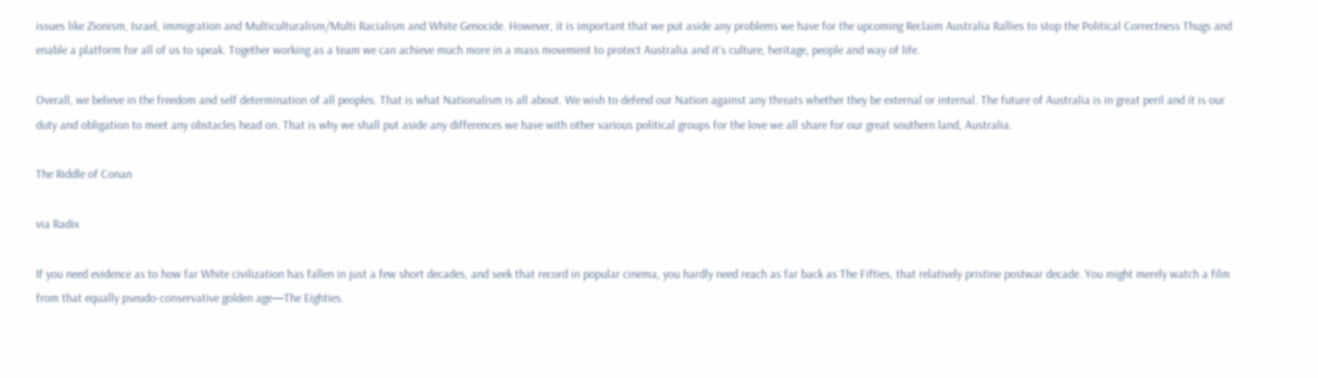issues like Zionism, Israel, immigration and Multiculturalism/Multi Racialism and White Genocide. However, it is important that we put aside any problems we have for the upcoming Reclaim Australia Rallies to stop the Political Correctness Thugs and enable a platform for all of us to speak. Together working as a team we can achieve much more in a mass movement to protect Australia and it’s culture, heritage, people and way of life.

Overall, we believe in the freedom and self determination of all peoples. That is what Nationalism is all about. We wish to defend our Nation against any threats whether they be external or internal. The future of Australia is in great peril and it is our duty and obligation to meet any obstacles head on. That is why we shall put aside any differences we have with other various political groups for the love we all share for our great southern land, Australia.

The Riddle of Conan

via Radix

If you need evidence as to how far White civilization has fallen in just a few short decades, and seek that record in popular cinema, you hardly need reach as far back as The Fifties, that relatively pristine postwar decade. You might merely watch a film from that equally pseudo-conservative golden age—The Eighties.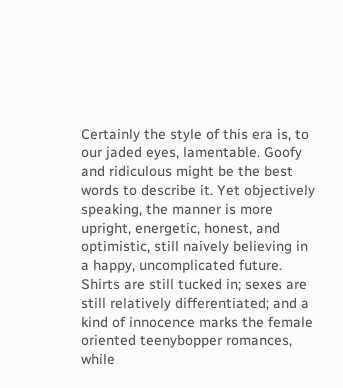Certainly the style of this era is, to our jaded eyes, lamentable. Goofy and ridiculous might be the best words to describe it. Yet objectively speaking, the manner is more upright, energetic, honest, and optimistic, still naively believing in a happy, uncomplicated future. Shirts are still tucked in; sexes are still relatively differentiated; and a kind of innocence marks the female oriented teenybopper romances, while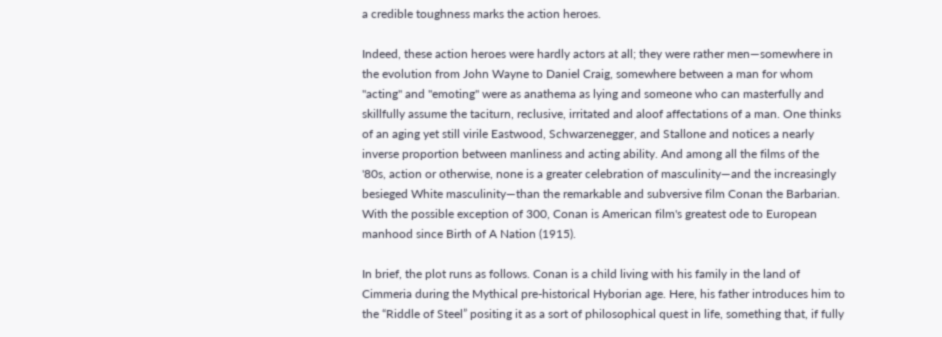a credible toughness marks the action heroes.

Indeed, these action heroes were hardly actors at all; they were rather men—somewhere in the evolution from John Wayne to Daniel Craig, somewhere between a man for whom "acting" and "emoting" were as anathema as lying and someone who can masterfully and skillfully assume the taciturn, reclusive, irritated and aloof affectations of a man. One thinks of an aging yet still virile Eastwood, Schwarzenegger, and Stallone and notices a nearly inverse proportion between manliness and acting ability. And among all the films of the '80s, action or otherwise, none is a greater celebration of masculinity—and the increasingly besieged White masculinity—than the remarkable and subversive film Conan the Barbarian. With the possible exception of 300, Conan is American film's greatest ode to European manhood since Birth of A Nation (1915).

In brief, the plot runs as follows. Conan is a child living with his family in the land of Cimmeria during the Mythical pre-historical Hyborian age. Here, his father introduces him to the “Riddle of Steel” positing it as a sort of philosophical quest in life, something that, if fully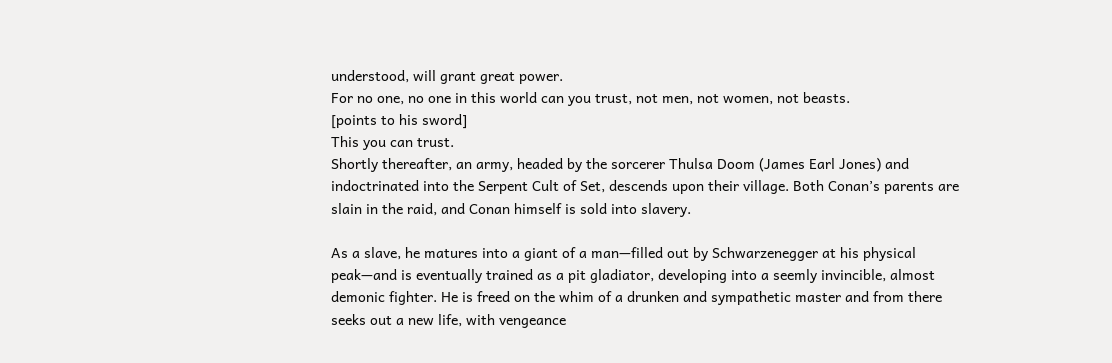understood, will grant great power.
For no one, no one in this world can you trust, not men, not women, not beasts.
[points to his sword]
This you can trust.
Shortly thereafter, an army, headed by the sorcerer Thulsa Doom (James Earl Jones) and indoctrinated into the Serpent Cult of Set, descends upon their village. Both Conan’s parents are slain in the raid, and Conan himself is sold into slavery.

As a slave, he matures into a giant of a man—filled out by Schwarzenegger at his physical peak—and is eventually trained as a pit gladiator, developing into a seemly invincible, almost demonic fighter. He is freed on the whim of a drunken and sympathetic master and from there seeks out a new life, with vengeance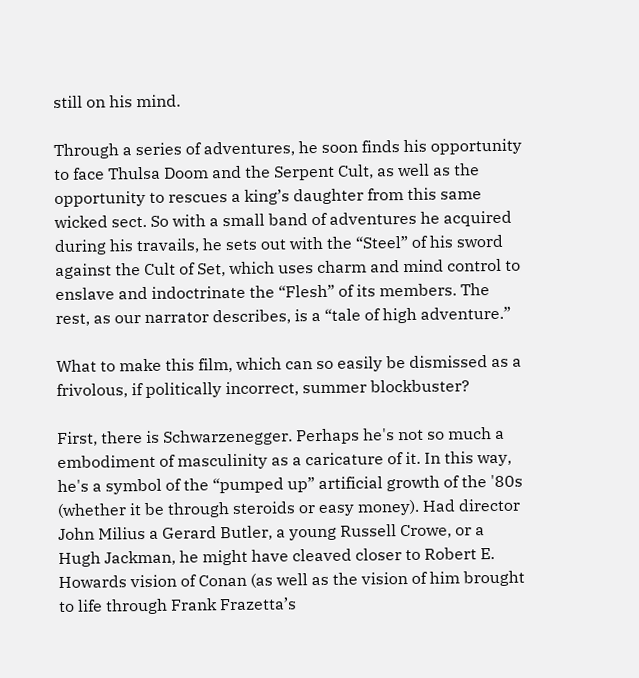still on his mind.

Through a series of adventures, he soon finds his opportunity to face Thulsa Doom and the Serpent Cult, as well as the opportunity to rescues a king’s daughter from this same wicked sect. So with a small band of adventures he acquired during his travails, he sets out with the “Steel” of his sword against the Cult of Set, which uses charm and mind control to enslave and indoctrinate the “Flesh” of its members. The rest, as our narrator describes, is a “tale of high adventure.”

What to make this film, which can so easily be dismissed as a frivolous, if politically incorrect, summer blockbuster?

First, there is Schwarzenegger. Perhaps he's not so much a embodiment of masculinity as a caricature of it. In this way, he's a symbol of the “pumped up” artificial growth of the '80s (whether it be through steroids or easy money). Had director John Milius a Gerard Butler, a young Russell Crowe, or a Hugh Jackman, he might have cleaved closer to Robert E. Howards vision of Conan (as well as the vision of him brought to life through Frank Frazetta’s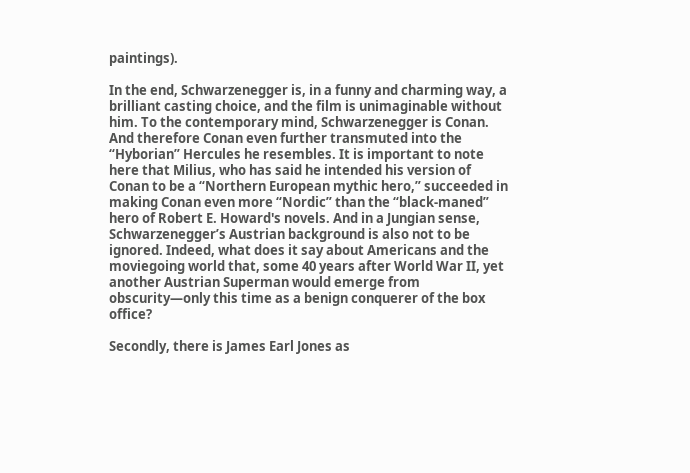paintings).

In the end, Schwarzenegger is, in a funny and charming way, a brilliant casting choice, and the film is unimaginable without him. To the contemporary mind, Schwarzenegger is Conan. And therefore Conan even further transmuted into the “Hyborian” Hercules he resembles. It is important to note here that Milius, who has said he intended his version of Conan to be a “Northern European mythic hero,” succeeded in making Conan even more “Nordic” than the “black-maned” hero of Robert E. Howard's novels. And in a Jungian sense, Schwarzenegger’s Austrian background is also not to be ignored. Indeed, what does it say about Americans and the moviegoing world that, some 40 years after World War II, yet another Austrian Superman would emerge from obscurity—only this time as a benign conquerer of the box office?

Secondly, there is James Earl Jones as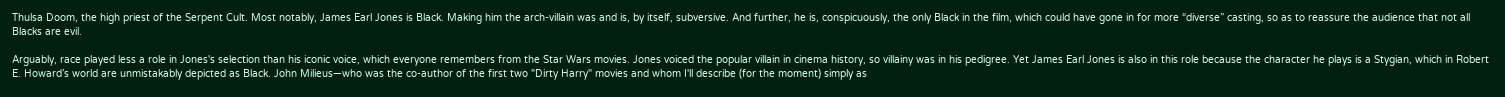Thulsa Doom, the high priest of the Serpent Cult. Most notably, James Earl Jones is Black. Making him the arch-villain was and is, by itself, subversive. And further, he is, conspicuously, the only Black in the film, which could have gone in for more “diverse” casting, so as to reassure the audience that not all Blacks are evil.

Arguably, race played less a role in Jones's selection than his iconic voice, which everyone remembers from the Star Wars movies. Jones voiced the popular villain in cinema history, so villainy was in his pedigree. Yet James Earl Jones is also in this role because the character he plays is a Stygian, which in Robert E. Howard’s world are unmistakably depicted as Black. John Milieus—who was the co-author of the first two "Dirty Harry" movies and whom I'll describe (for the moment) simply as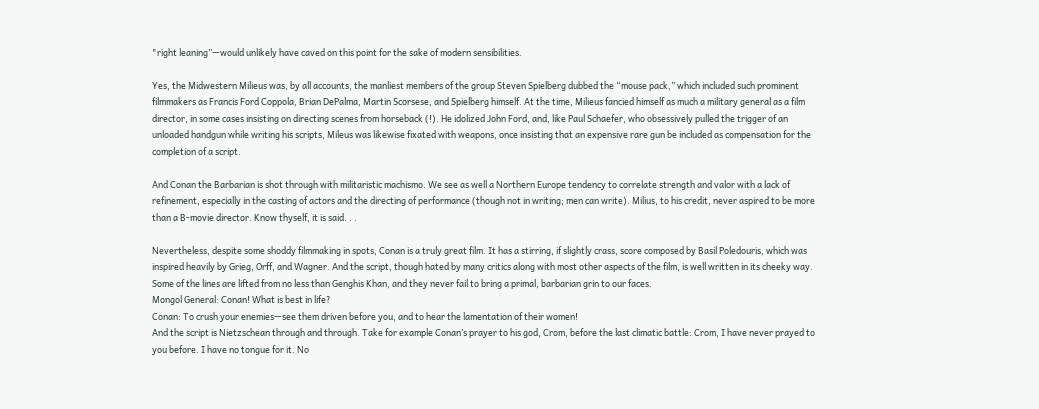"right leaning”—would unlikely have caved on this point for the sake of modern sensibilities.

Yes, the Midwestern Milieus was, by all accounts, the manliest members of the group Steven Spielberg dubbed the “mouse pack,” which included such prominent filmmakers as Francis Ford Coppola, Brian DePalma, Martin Scorsese, and Spielberg himself. At the time, Milieus fancied himself as much a military general as a film director, in some cases insisting on directing scenes from horseback (!). He idolized John Ford, and, like Paul Schaefer, who obsessively pulled the trigger of an unloaded handgun while writing his scripts, Mileus was likewise fixated with weapons, once insisting that an expensive rare gun be included as compensation for the completion of a script.

And Conan the Barbarian is shot through with militaristic machismo. We see as well a Northern Europe tendency to correlate strength and valor with a lack of refinement, especially in the casting of actors and the directing of performance (though not in writing; men can write). Milius, to his credit, never aspired to be more than a B-movie director. Know thyself, it is said. . .

Nevertheless, despite some shoddy filmmaking in spots, Conan is a truly great film. It has a stirring, if slightly crass, score composed by Basil Poledouris, which was inspired heavily by Grieg, Orff, and Wagner. And the script, though hated by many critics along with most other aspects of the film, is well written in its cheeky way. Some of the lines are lifted from no less than Genghis Khan, and they never fail to bring a primal, barbarian grin to our faces.
Mongol General: Conan! What is best in life?
Conan: To crush your enemies—see them driven before you, and to hear the lamentation of their women!
And the script is Nietzschean through and through. Take for example Conan’s prayer to his god, Crom, before the last climatic battle: Crom, I have never prayed to you before. I have no tongue for it. No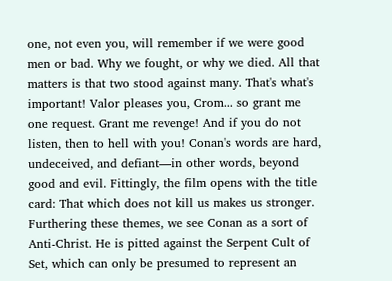one, not even you, will remember if we were good men or bad. Why we fought, or why we died. All that matters is that two stood against many. That's what's important! Valor pleases you, Crom... so grant me one request. Grant me revenge! And if you do not listen, then to hell with you! Conan's words are hard, undeceived, and defiant—in other words, beyond good and evil. Fittingly, the film opens with the title card: That which does not kill us makes us stronger. Furthering these themes, we see Conan as a sort of Anti-Christ. He is pitted against the Serpent Cult of Set, which can only be presumed to represent an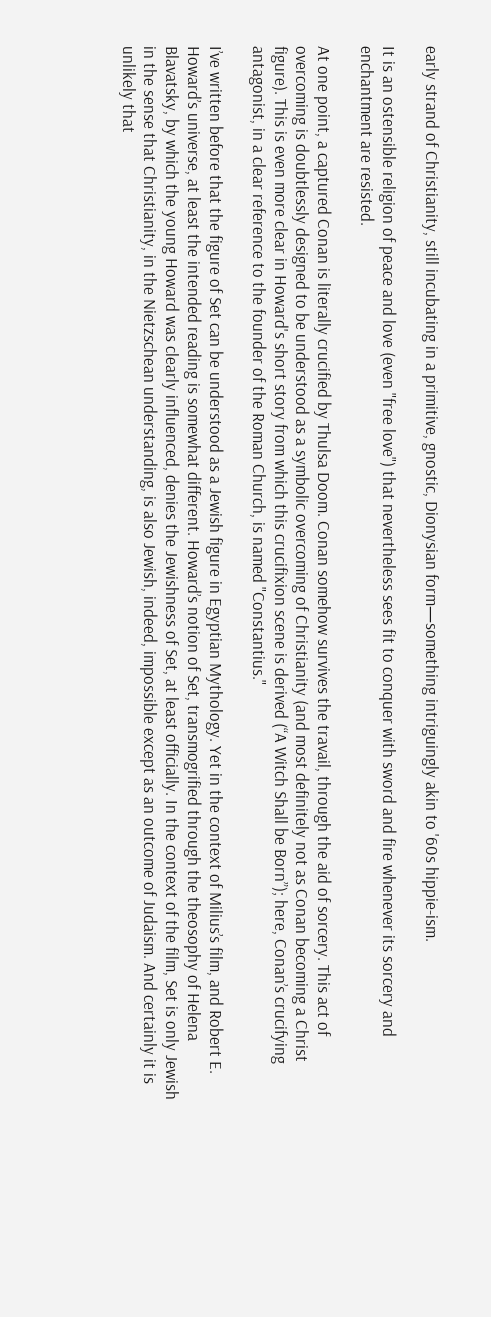early strand of Christianity, still incubating in a primitive, gnostic, Dionysian form—something intriguingly akin to '60s hippie-ism.

It is an ostensible religion of peace and love (even "free love") that nevertheless sees fit to conquer with sword and fire whenever its sorcery and enchantment are resisted.

At one point, a captured Conan is literally crucified by Thulsa Doom. Conan somehow survives the travail, through the aid of sorcery. This act of overcoming is doubtlessly designed to be understood as a symbolic overcoming of Christianity (and most definitely not as Conan becoming a Christ figure). This is even more clear in Howard's short story from which this crucifixion scene is derived (“A Witch Shall be Born”); here, Conan’s crucifying antagonist, in a clear reference to the founder of the Roman Church, is named "Constantius."

I’ve written before that the figure of Set can be understood as a Jewish figure in Egyptian Mythology. Yet in the context of Milius’s film, and Robert E. Howard’s universe, at least the intended reading is somewhat different. Howard’s notion of Set, transmogrified through the theosophy of Helena Blavatsky, by which the young Howard was clearly influenced, denies the Jewishness of Set, at least officially. In the context of the film, Set is only Jewish in the sense that Christianity, in the Nietzschean understanding, is also Jewish, indeed, impossible except as an outcome of Judaism. And certainly it is unlikely that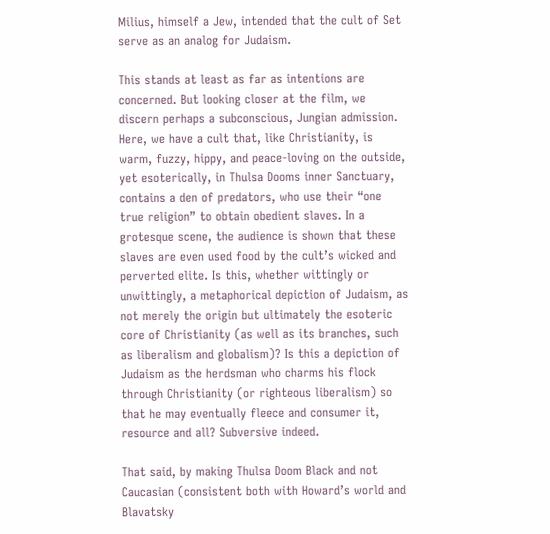Milius, himself a Jew, intended that the cult of Set serve as an analog for Judaism.

This stands at least as far as intentions are concerned. But looking closer at the film, we discern perhaps a subconscious, Jungian admission. Here, we have a cult that, like Christianity, is warm, fuzzy, hippy, and peace-loving on the outside, yet esoterically, in Thulsa Dooms inner Sanctuary, contains a den of predators, who use their “one true religion” to obtain obedient slaves. In a grotesque scene, the audience is shown that these slaves are even used food by the cult’s wicked and perverted elite. Is this, whether wittingly or unwittingly, a metaphorical depiction of Judaism, as not merely the origin but ultimately the esoteric core of Christianity (as well as its branches, such as liberalism and globalism)? Is this a depiction of Judaism as the herdsman who charms his flock through Christianity (or righteous liberalism) so that he may eventually fleece and consumer it, resource and all? Subversive indeed.

That said, by making Thulsa Doom Black and not Caucasian (consistent both with Howard’s world and Blavatsky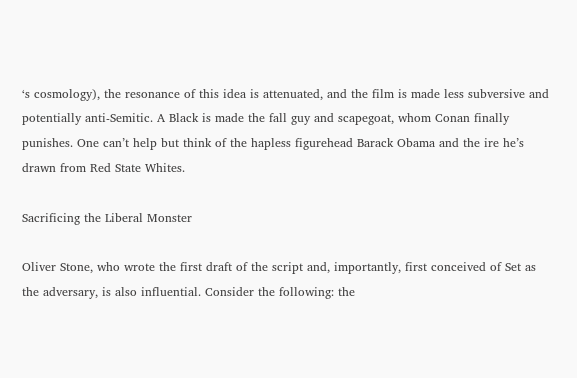‘s cosmology), the resonance of this idea is attenuated, and the film is made less subversive and potentially anti-Semitic. A Black is made the fall guy and scapegoat, whom Conan finally punishes. One can’t help but think of the hapless figurehead Barack Obama and the ire he’s drawn from Red State Whites.

Sacrificing the Liberal Monster

Oliver Stone, who wrote the first draft of the script and, importantly, first conceived of Set as the adversary, is also influential. Consider the following: the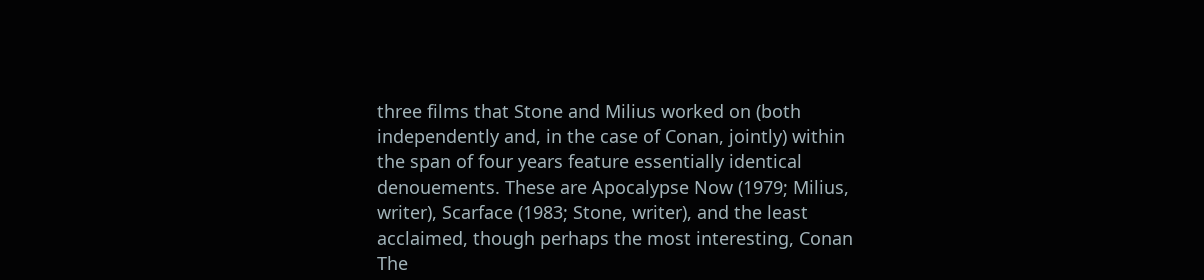three films that Stone and Milius worked on (both independently and, in the case of Conan, jointly) within the span of four years feature essentially identical denouements. These are Apocalypse Now (1979; Milius, writer), Scarface (1983; Stone, writer), and the least acclaimed, though perhaps the most interesting, Conan The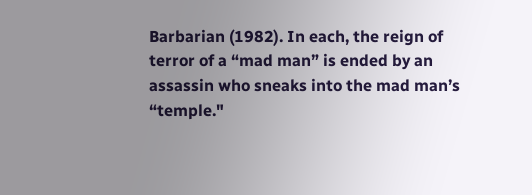Barbarian (1982). In each, the reign of terror of a “mad man” is ended by an assassin who sneaks into the mad man’s “temple."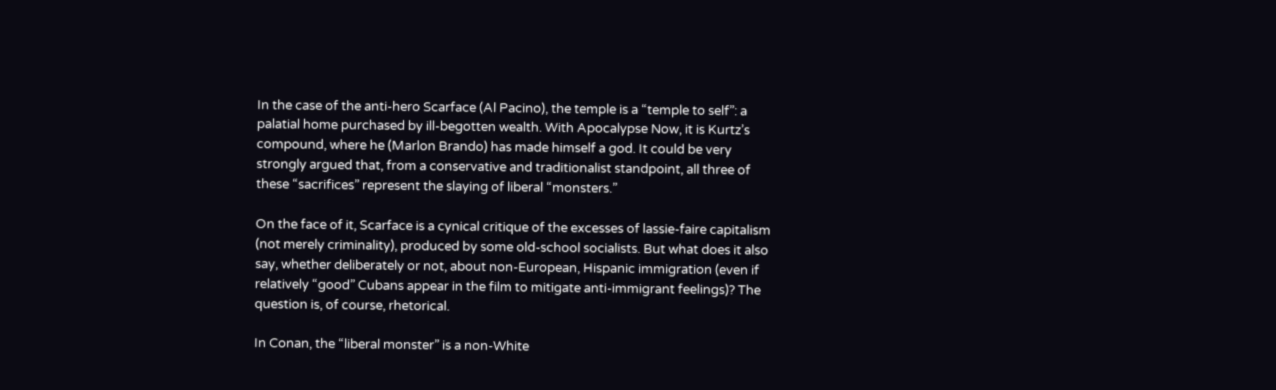In the case of the anti-hero Scarface (Al Pacino), the temple is a “temple to self”: a palatial home purchased by ill-begotten wealth. With Apocalypse Now, it is Kurtz’s compound, where he (Marlon Brando) has made himself a god. It could be very strongly argued that, from a conservative and traditionalist standpoint, all three of these “sacrifices” represent the slaying of liberal “monsters.”

On the face of it, Scarface is a cynical critique of the excesses of lassie-faire capitalism (not merely criminality), produced by some old-school socialists. But what does it also say, whether deliberately or not, about non-European, Hispanic immigration (even if relatively “good” Cubans appear in the film to mitigate anti-immigrant feelings)? The question is, of course, rhetorical.

In Conan, the “liberal monster” is a non-White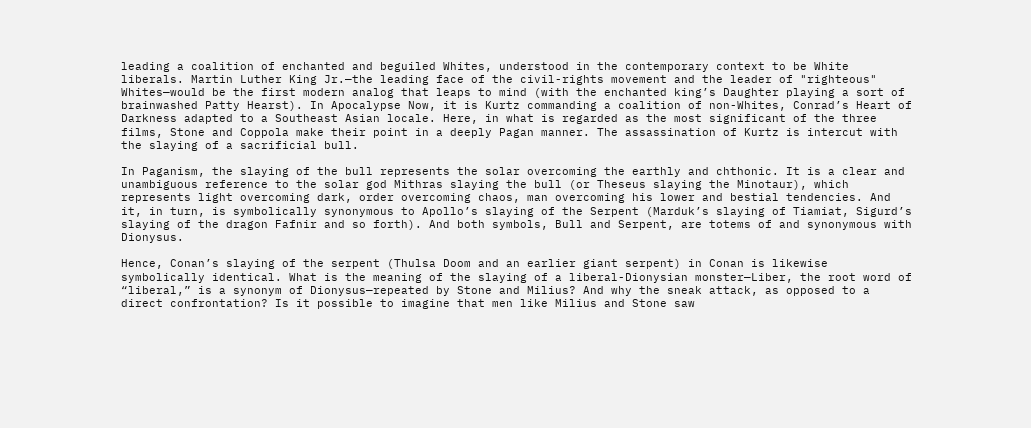leading a coalition of enchanted and beguiled Whites, understood in the contemporary context to be White liberals. Martin Luther King Jr.—the leading face of the civil-rights movement and the leader of "righteous" Whites—would be the first modern analog that leaps to mind (with the enchanted king’s Daughter playing a sort of brainwashed Patty Hearst). In Apocalypse Now, it is Kurtz commanding a coalition of non-Whites, Conrad’s Heart of Darkness adapted to a Southeast Asian locale. Here, in what is regarded as the most significant of the three films, Stone and Coppola make their point in a deeply Pagan manner. The assassination of Kurtz is intercut with the slaying of a sacrificial bull.

In Paganism, the slaying of the bull represents the solar overcoming the earthly and chthonic. It is a clear and unambiguous reference to the solar god Mithras slaying the bull (or Theseus slaying the Minotaur), which represents light overcoming dark, order overcoming chaos, man overcoming his lower and bestial tendencies. And it, in turn, is symbolically synonymous to Apollo’s slaying of the Serpent (Marduk’s slaying of Tiamiat, Sigurd’s slaying of the dragon Fafnir and so forth). And both symbols, Bull and Serpent, are totems of and synonymous with Dionysus.

Hence, Conan’s slaying of the serpent (Thulsa Doom and an earlier giant serpent) in Conan is likewise symbolically identical. What is the meaning of the slaying of a liberal-Dionysian monster—Liber, the root word of “liberal,” is a synonym of Dionysus—repeated by Stone and Milius? And why the sneak attack, as opposed to a direct confrontation? Is it possible to imagine that men like Milius and Stone saw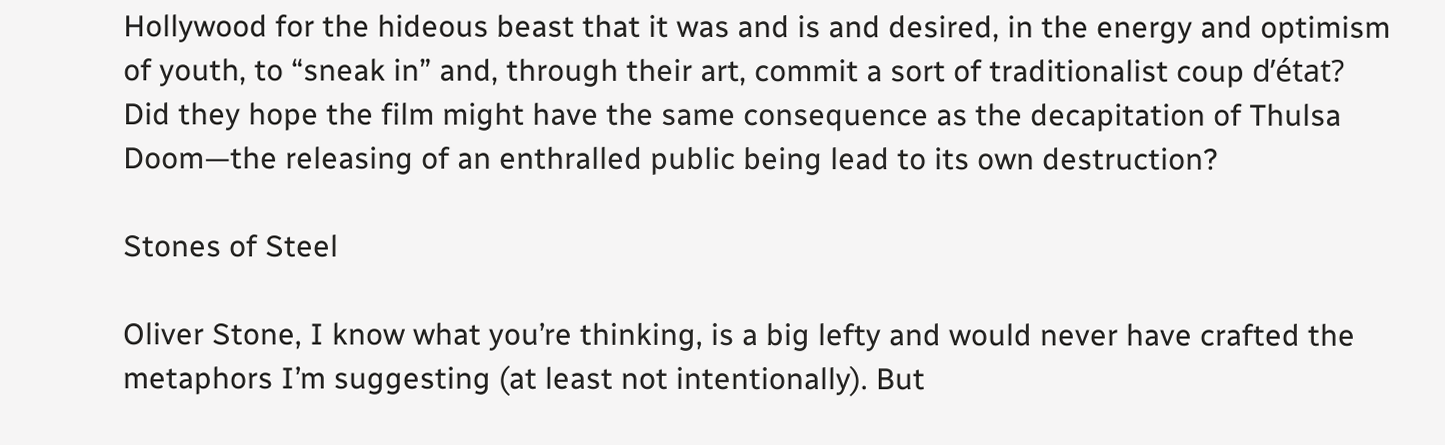Hollywood for the hideous beast that it was and is and desired, in the energy and optimism of youth, to “sneak in” and, through their art, commit a sort of traditionalist coup d’état? Did they hope the film might have the same consequence as the decapitation of Thulsa Doom—the releasing of an enthralled public being lead to its own destruction?

Stones of Steel

Oliver Stone, I know what you’re thinking, is a big lefty and would never have crafted the metaphors I’m suggesting (at least not intentionally). But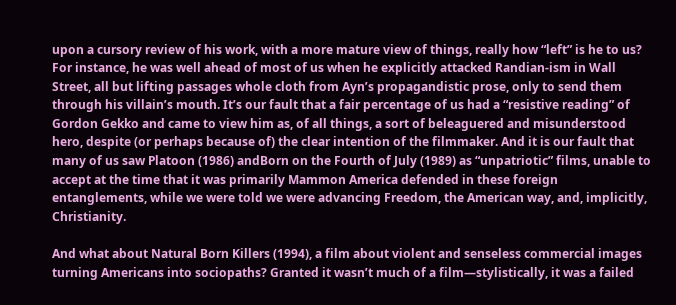upon a cursory review of his work, with a more mature view of things, really how “left” is he to us? For instance, he was well ahead of most of us when he explicitly attacked Randian-ism in Wall Street, all but lifting passages whole cloth from Ayn’s propagandistic prose, only to send them through his villain’s mouth. It’s our fault that a fair percentage of us had a “resistive reading” of Gordon Gekko and came to view him as, of all things, a sort of beleaguered and misunderstood hero, despite (or perhaps because of) the clear intention of the filmmaker. And it is our fault that many of us saw Platoon (1986) andBorn on the Fourth of July (1989) as “unpatriotic” films, unable to accept at the time that it was primarily Mammon America defended in these foreign entanglements, while we were told we were advancing Freedom, the American way, and, implicitly, Christianity.

And what about Natural Born Killers (1994), a film about violent and senseless commercial images turning Americans into sociopaths? Granted it wasn’t much of a film—stylistically, it was a failed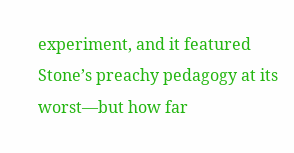experiment, and it featured Stone’s preachy pedagogy at its worst—but how far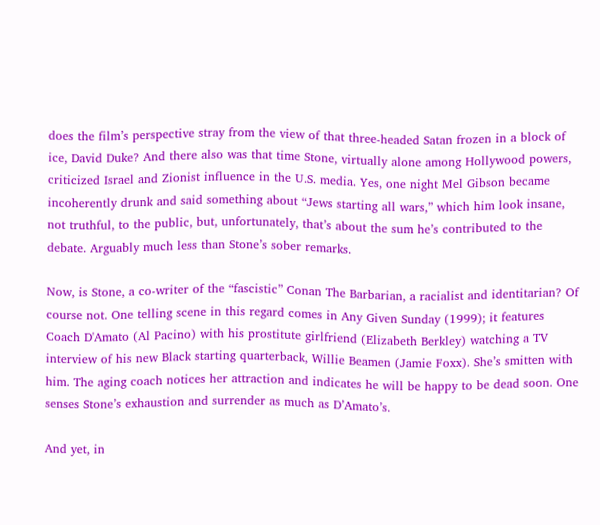does the film’s perspective stray from the view of that three-headed Satan frozen in a block of ice, David Duke? And there also was that time Stone, virtually alone among Hollywood powers, criticized Israel and Zionist influence in the U.S. media. Yes, one night Mel Gibson became incoherently drunk and said something about “Jews starting all wars,” which him look insane, not truthful, to the public, but, unfortunately, that’s about the sum he’s contributed to the debate. Arguably much less than Stone’s sober remarks.

Now, is Stone, a co-writer of the “fascistic” Conan The Barbarian, a racialist and identitarian? Of course not. One telling scene in this regard comes in Any Given Sunday (1999); it features Coach D'Amato (Al Pacino) with his prostitute girlfriend (Elizabeth Berkley) watching a TV interview of his new Black starting quarterback, Willie Beamen (Jamie Foxx). She’s smitten with him. The aging coach notices her attraction and indicates he will be happy to be dead soon. One senses Stone’s exhaustion and surrender as much as D’Amato’s.

And yet, in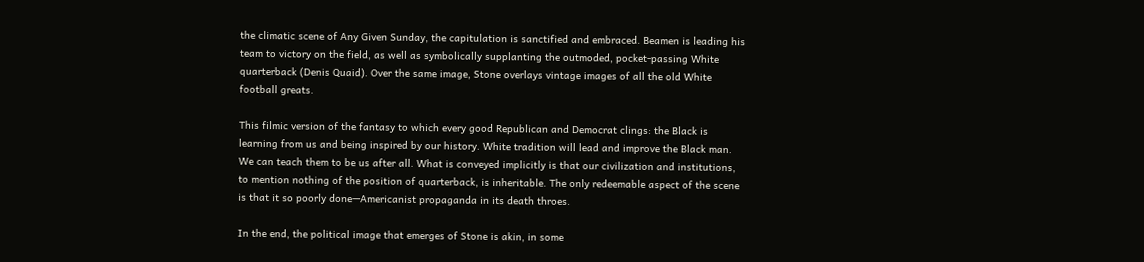the climatic scene of Any Given Sunday, the capitulation is sanctified and embraced. Beamen is leading his team to victory on the field, as well as symbolically supplanting the outmoded, pocket-passing White quarterback (Denis Quaid). Over the same image, Stone overlays vintage images of all the old White football greats.

This filmic version of the fantasy to which every good Republican and Democrat clings: the Black is learning from us and being inspired by our history. White tradition will lead and improve the Black man. We can teach them to be us after all. What is conveyed implicitly is that our civilization and institutions, to mention nothing of the position of quarterback, is inheritable. The only redeemable aspect of the scene is that it so poorly done—Americanist propaganda in its death throes.

In the end, the political image that emerges of Stone is akin, in some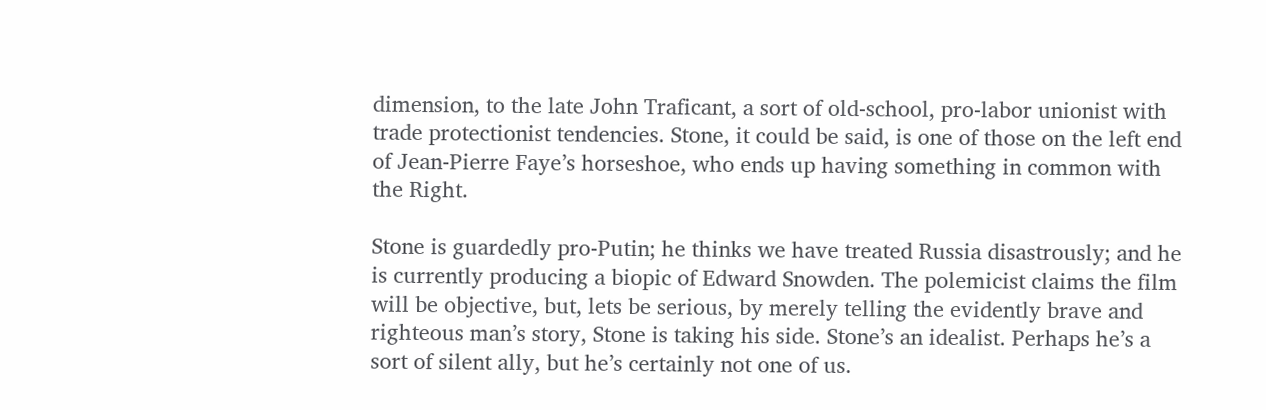dimension, to the late John Traficant, a sort of old-school, pro-labor unionist with trade protectionist tendencies. Stone, it could be said, is one of those on the left end of Jean-Pierre Faye’s horseshoe, who ends up having something in common with the Right.

Stone is guardedly pro-Putin; he thinks we have treated Russia disastrously; and he is currently producing a biopic of Edward Snowden. The polemicist claims the film will be objective, but, lets be serious, by merely telling the evidently brave and righteous man’s story, Stone is taking his side. Stone’s an idealist. Perhaps he’s a sort of silent ally, but he’s certainly not one of us.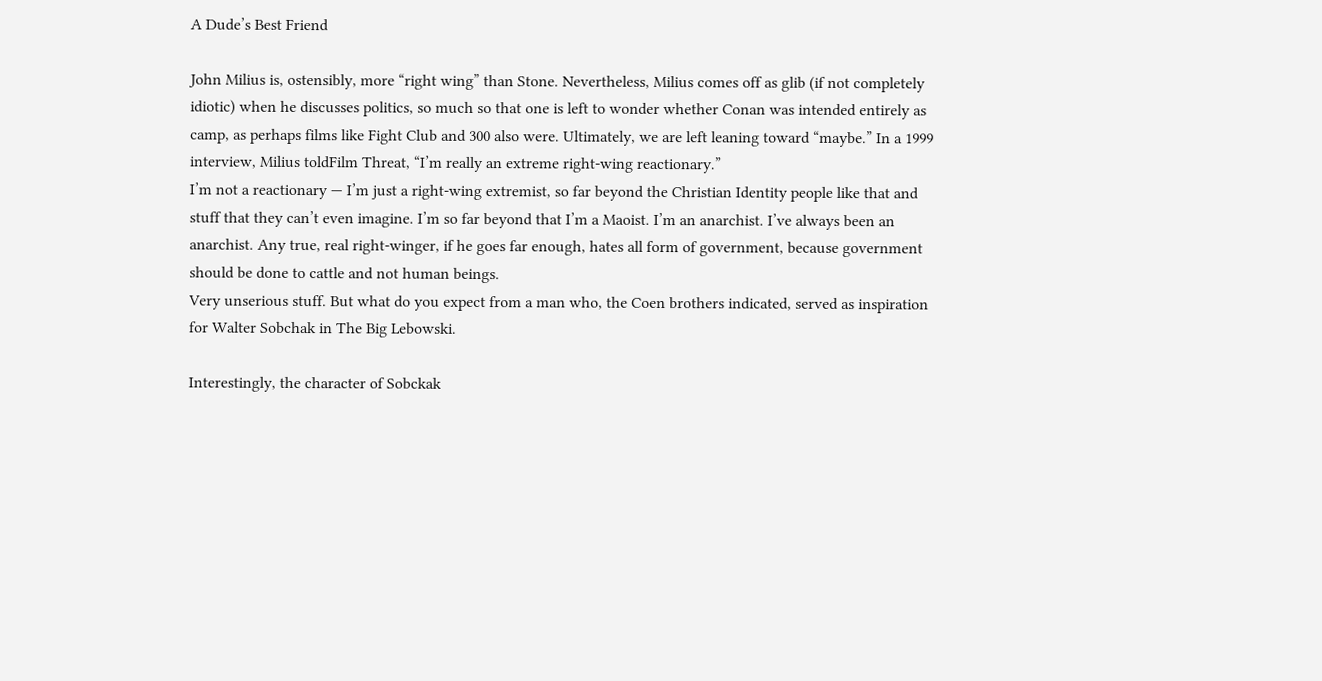A Dude’s Best Friend

John Milius is, ostensibly, more “right wing” than Stone. Nevertheless, Milius comes off as glib (if not completely idiotic) when he discusses politics, so much so that one is left to wonder whether Conan was intended entirely as camp, as perhaps films like Fight Club and 300 also were. Ultimately, we are left leaning toward “maybe.” In a 1999 interview, Milius toldFilm Threat, “I’m really an extreme right-wing reactionary.”
I’m not a reactionary — I’m just a right-wing extremist, so far beyond the Christian Identity people like that and stuff that they can’t even imagine. I’m so far beyond that I’m a Maoist. I’m an anarchist. I’ve always been an anarchist. Any true, real right-winger, if he goes far enough, hates all form of government, because government should be done to cattle and not human beings.
Very unserious stuff. But what do you expect from a man who, the Coen brothers indicated, served as inspiration for Walter Sobchak in The Big Lebowski.

Interestingly, the character of Sobckak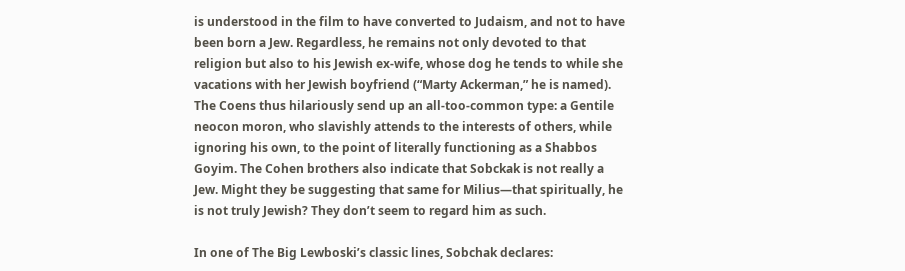is understood in the film to have converted to Judaism, and not to have been born a Jew. Regardless, he remains not only devoted to that religion but also to his Jewish ex-wife, whose dog he tends to while she vacations with her Jewish boyfriend (“Marty Ackerman,” he is named). The Coens thus hilariously send up an all-too-common type: a Gentile neocon moron, who slavishly attends to the interests of others, while ignoring his own, to the point of literally functioning as a Shabbos Goyim. The Cohen brothers also indicate that Sobckak is not really a Jew. Might they be suggesting that same for Milius—that spiritually, he is not truly Jewish? They don’t seem to regard him as such.

In one of The Big Lewboski’s classic lines, Sobchak declares: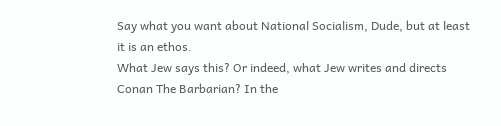Say what you want about National Socialism, Dude, but at least it is an ethos.
What Jew says this? Or indeed, what Jew writes and directs Conan The Barbarian? In the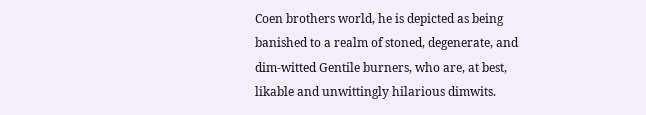Coen brothers world, he is depicted as being banished to a realm of stoned, degenerate, and dim-witted Gentile burners, who are, at best, likable and unwittingly hilarious dimwits.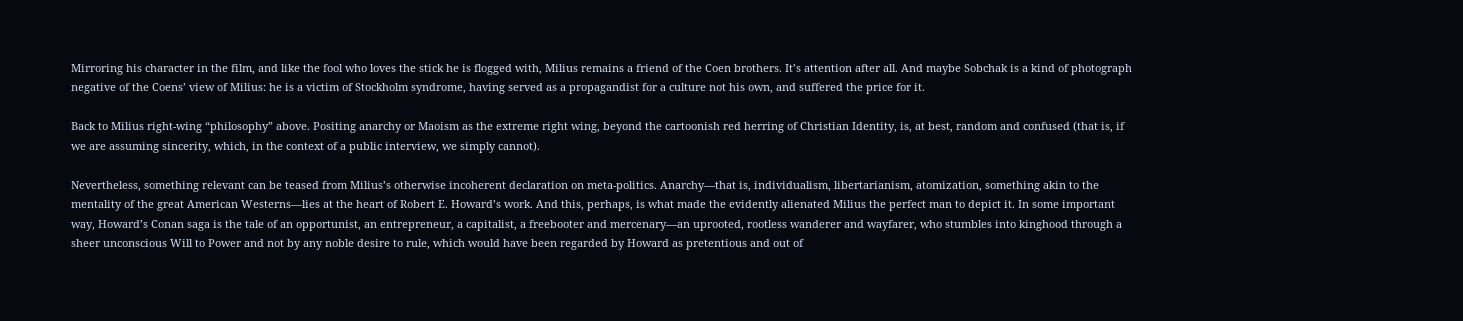Mirroring his character in the film, and like the fool who loves the stick he is flogged with, Milius remains a friend of the Coen brothers. It’s attention after all. And maybe Sobchak is a kind of photograph negative of the Coens’ view of Milius: he is a victim of Stockholm syndrome, having served as a propagandist for a culture not his own, and suffered the price for it.

Back to Milius right-wing “philosophy” above. Positing anarchy or Maoism as the extreme right wing, beyond the cartoonish red herring of Christian Identity, is, at best, random and confused (that is, if we are assuming sincerity, which, in the context of a public interview, we simply cannot).

Nevertheless, something relevant can be teased from Milius’s otherwise incoherent declaration on meta-politics. Anarchy—that is, individualism, libertarianism, atomization, something akin to the mentality of the great American Westerns—lies at the heart of Robert E. Howard’s work. And this, perhaps, is what made the evidently alienated Milius the perfect man to depict it. In some important way, Howard’s Conan saga is the tale of an opportunist, an entrepreneur, a capitalist, a freebooter and mercenary—an uprooted, rootless wanderer and wayfarer, who stumbles into kinghood through a sheer unconscious Will to Power and not by any noble desire to rule, which would have been regarded by Howard as pretentious and out of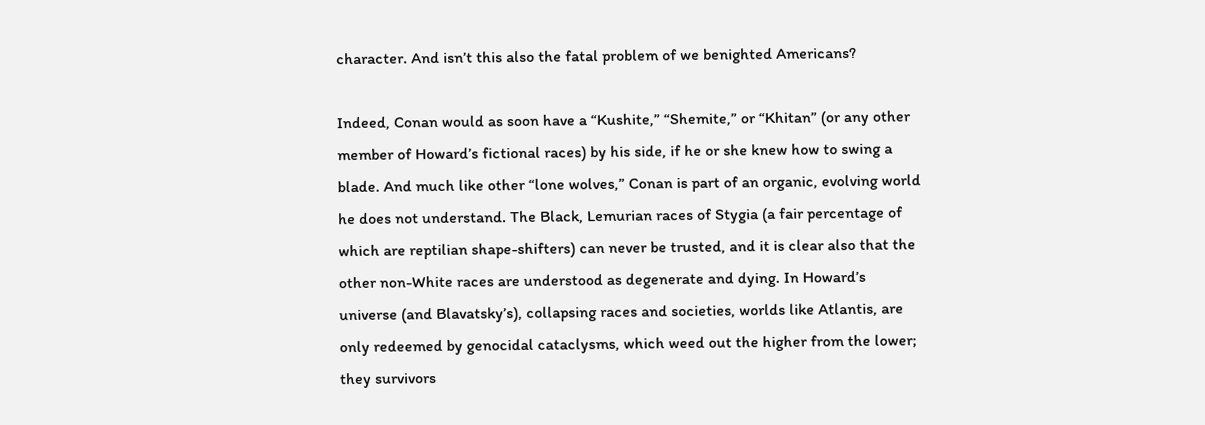character. And isn’t this also the fatal problem of we benighted Americans?

Indeed, Conan would as soon have a “Kushite,” “Shemite,” or “Khitan” (or any other member of Howard’s fictional races) by his side, if he or she knew how to swing a blade. And much like other “lone wolves,” Conan is part of an organic, evolving world he does not understand. The Black, Lemurian races of Stygia (a fair percentage of which are reptilian shape-shifters) can never be trusted, and it is clear also that the other non-White races are understood as degenerate and dying. In Howard’s universe (and Blavatsky’s), collapsing races and societies, worlds like Atlantis, are only redeemed by genocidal cataclysms, which weed out the higher from the lower; they survivors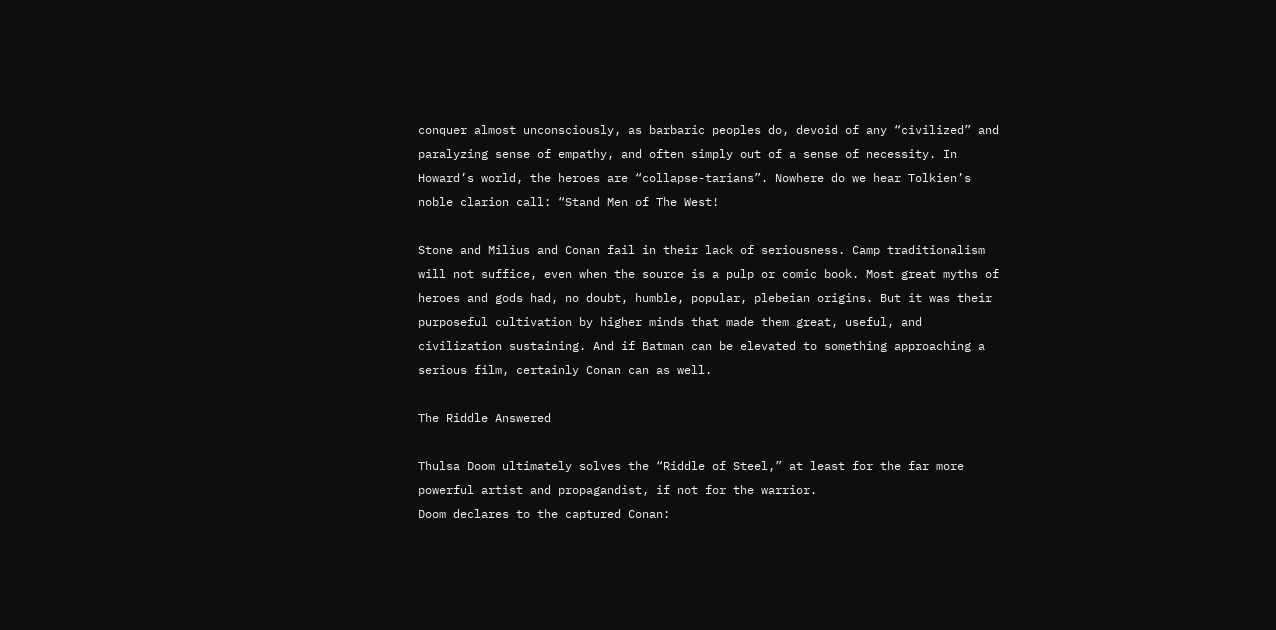conquer almost unconsciously, as barbaric peoples do, devoid of any “civilized” and paralyzing sense of empathy, and often simply out of a sense of necessity. In Howard’s world, the heroes are “collapse-tarians”. Nowhere do we hear Tolkien’s noble clarion call: “Stand Men of The West!

Stone and Milius and Conan fail in their lack of seriousness. Camp traditionalism will not suffice, even when the source is a pulp or comic book. Most great myths of heroes and gods had, no doubt, humble, popular, plebeian origins. But it was their purposeful cultivation by higher minds that made them great, useful, and civilization sustaining. And if Batman can be elevated to something approaching a serious film, certainly Conan can as well.

The Riddle Answered

Thulsa Doom ultimately solves the “Riddle of Steel,” at least for the far more powerful artist and propagandist, if not for the warrior.
Doom declares to the captured Conan: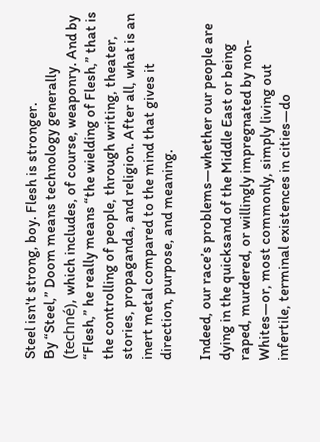Steel isn't strong, boy. Flesh is stronger.
By “Steel,” Doom means technology generally (techné), which includes, of course, weaponry. And by “Flesh,” he really means “the wielding of Flesh,” that is the controlling of people, through writing, theater, stories, propaganda, and religion. After all, what is an inert metal compared to the mind that gives it direction, purpose, and meaning.

Indeed, our race’s problems—whether our people are dying in the quicksand of the Middle East or being raped, murdered, or willingly impregnated by non-Whites—or, most commonly, simply living out infertile, terminal existences in cities—do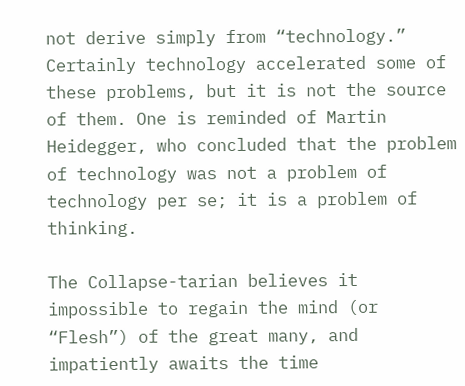not derive simply from “technology.” Certainly technology accelerated some of these problems, but it is not the source of them. One is reminded of Martin Heidegger, who concluded that the problem of technology was not a problem of technology per se; it is a problem of thinking.

The Collapse-tarian believes it impossible to regain the mind (or “Flesh”) of the great many, and impatiently awaits the time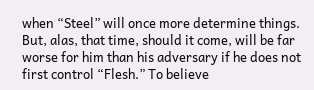when “Steel” will once more determine things. But, alas, that time, should it come, will be far worse for him than his adversary if he does not first control “Flesh.” To believe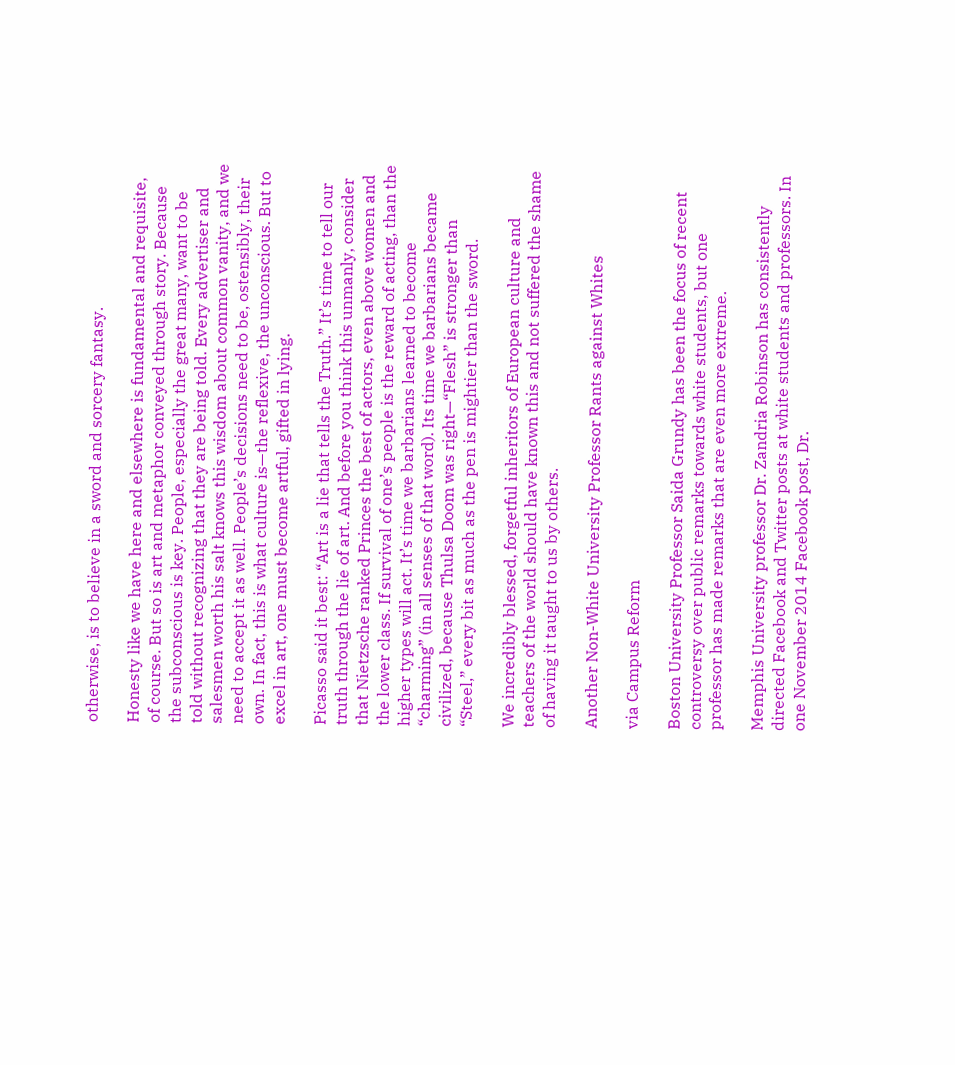otherwise, is to believe in a sword and sorcery fantasy.

Honesty like we have here and elsewhere is fundamental and requisite, of course. But so is art and metaphor conveyed through story. Because the subconscious is key. People, especially the great many, want to be told without recognizing that they are being told. Every advertiser and salesmen worth his salt knows this wisdom about common vanity, and we need to accept it as well. People’s decisions need to be, ostensibly, their own. In fact, this is what culture is—the reflexive, the unconscious. But to excel in art, one must become artful, gifted in lying.

Picasso said it best: “Art is a lie that tells the Truth.” It’s time to tell our truth through the lie of art. And before you think this unmanly, consider that Nietzsche ranked Princes the best of actors, even above women and the lower class. If survival of one’s people is the reward of acting, than the higher types will act. It’s time we barbarians learned to become “charming” (in all senses of that word). Its time we barbarians became civilized, because Thulsa Doom was right—“Flesh” is stronger than “Steel,” every bit as much as the pen is mightier than the sword.

We incredibly blessed, forgetful inheritors of European culture and teachers of the world should have known this and not suffered the shame of having it taught to us by others.

Another Non-White University Professor Rants against Whites

via Campus Reform

Boston University Professor Saida Grundy has been the focus of recent controversy over public remarks towards white students, but one professor has made remarks that are even more extreme.

Memphis University professor Dr. Zandria Robinson has consistently directed Facebook and Twitter posts at white students and professors. In one November 2014 Facebook post, Dr.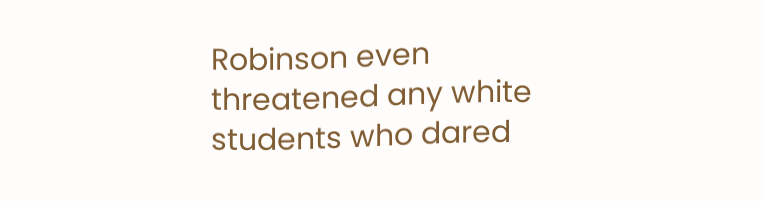Robinson even threatened any white students who dared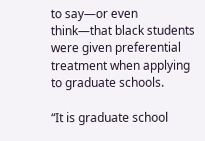to say—or even think—that black students were given preferential treatment when applying to graduate schools.

“It is graduate school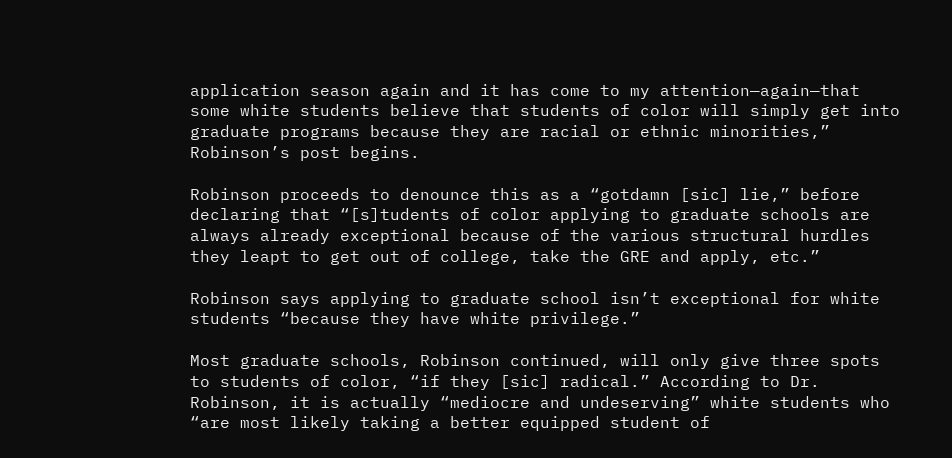application season again and it has come to my attention—again—that some white students believe that students of color will simply get into graduate programs because they are racial or ethnic minorities,” Robinson’s post begins.

Robinson proceeds to denounce this as a “gotdamn [sic] lie,” before declaring that “[s]tudents of color applying to graduate schools are always already exceptional because of the various structural hurdles they leapt to get out of college, take the GRE and apply, etc.”

Robinson says applying to graduate school isn’t exceptional for white students “because they have white privilege.”

Most graduate schools, Robinson continued, will only give three spots to students of color, “if they [sic] radical.” According to Dr. Robinson, it is actually “mediocre and undeserving” white students who “are most likely taking a better equipped student of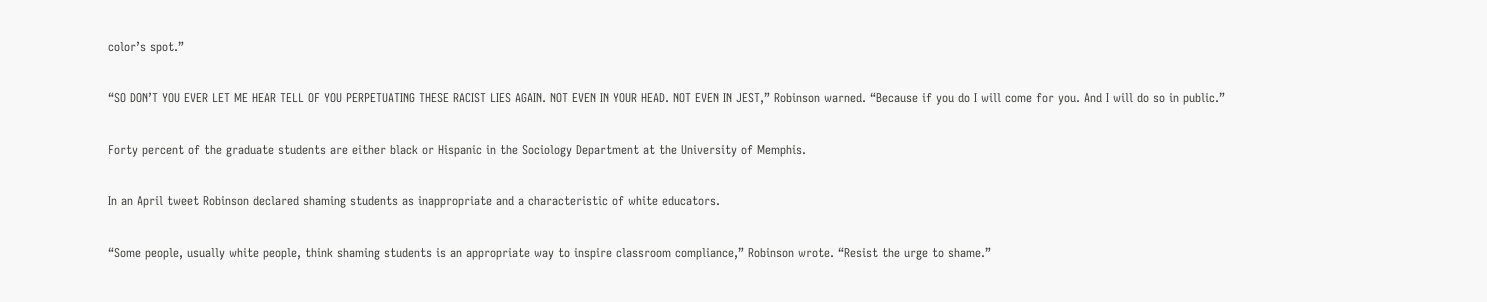color’s spot.”

“SO DON’T YOU EVER LET ME HEAR TELL OF YOU PERPETUATING THESE RACIST LIES AGAIN. NOT EVEN IN YOUR HEAD. NOT EVEN IN JEST,” Robinson warned. “Because if you do I will come for you. And I will do so in public.”

Forty percent of the graduate students are either black or Hispanic in the Sociology Department at the University of Memphis.

In an April tweet Robinson declared shaming students as inappropriate and a characteristic of white educators.

“Some people, usually white people, think shaming students is an appropriate way to inspire classroom compliance,” Robinson wrote. “Resist the urge to shame.”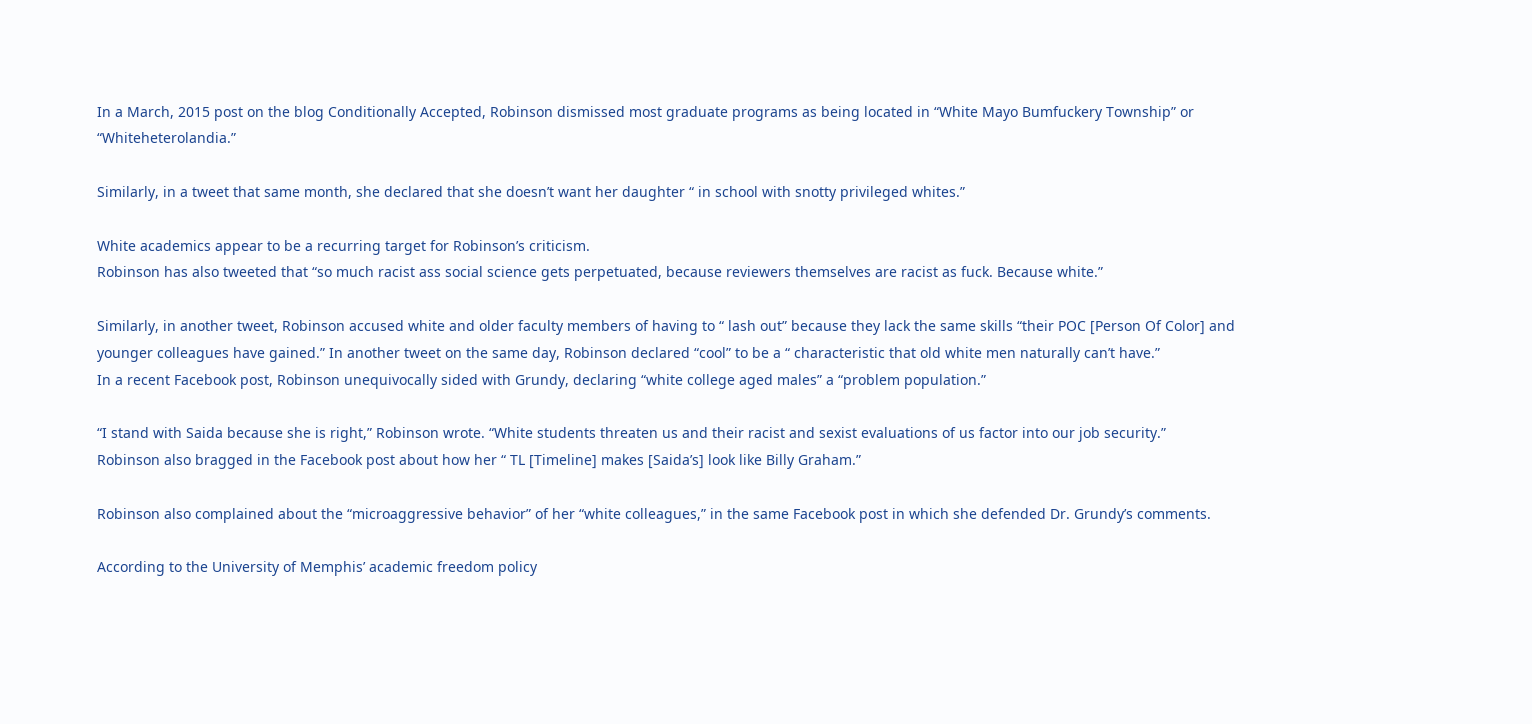In a March, 2015 post on the blog Conditionally Accepted, Robinson dismissed most graduate programs as being located in “White Mayo Bumfuckery Township” or “Whiteheterolandia.”

Similarly, in a tweet that same month, she declared that she doesn’t want her daughter “ in school with snotty privileged whites.”

White academics appear to be a recurring target for Robinson’s criticism.
Robinson has also tweeted that “so much racist ass social science gets perpetuated, because reviewers themselves are racist as fuck. Because white.”

Similarly, in another tweet, Robinson accused white and older faculty members of having to “ lash out” because they lack the same skills “their POC [Person Of Color] and younger colleagues have gained.” In another tweet on the same day, Robinson declared “cool” to be a “ characteristic that old white men naturally can’t have.”
In a recent Facebook post, Robinson unequivocally sided with Grundy, declaring “white college aged males” a “problem population.”

“I stand with Saida because she is right,” Robinson wrote. “White students threaten us and their racist and sexist evaluations of us factor into our job security.”
Robinson also bragged in the Facebook post about how her “ TL [Timeline] makes [Saida’s] look like Billy Graham.”

Robinson also complained about the “microaggressive behavior” of her “white colleagues,” in the same Facebook post in which she defended Dr. Grundy’s comments.

According to the University of Memphis’ academic freedom policy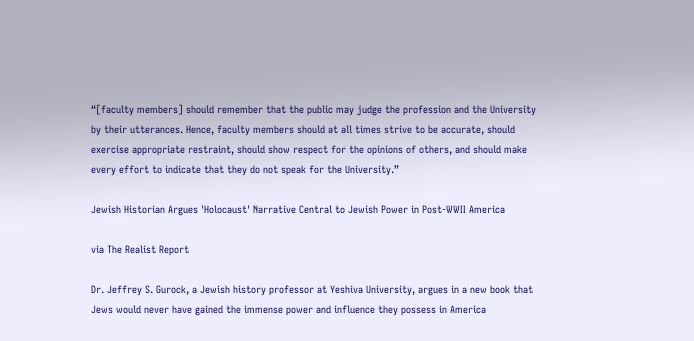“[faculty members] should remember that the public may judge the profession and the University by their utterances. Hence, faculty members should at all times strive to be accurate, should exercise appropriate restraint, should show respect for the opinions of others, and should make every effort to indicate that they do not speak for the University.”

Jewish Historian Argues 'Holocaust' Narrative Central to Jewish Power in Post-WWII America

via The Realist Report

Dr. Jeffrey S. Gurock, a Jewish history professor at Yeshiva University, argues in a new book that Jews would never have gained the immense power and influence they possess in America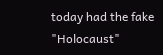today had the fake "Holocaust"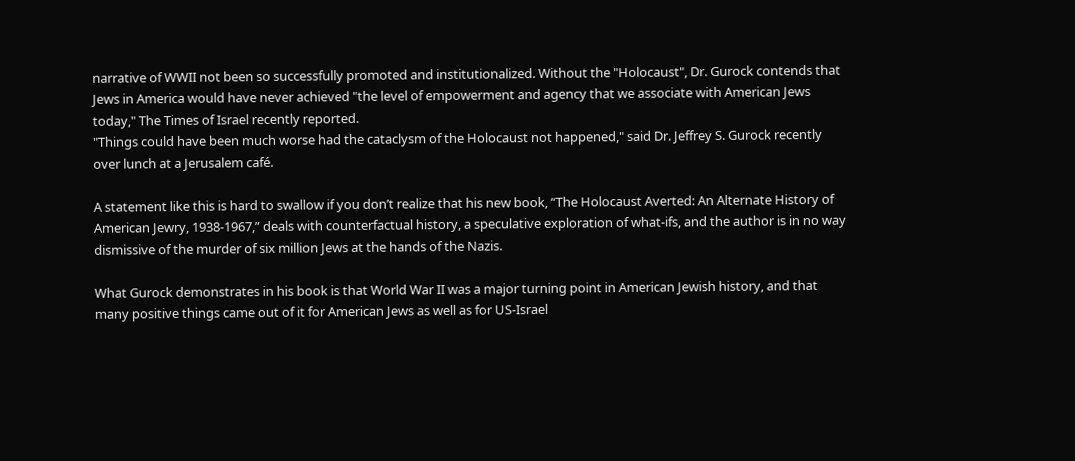narrative of WWII not been so successfully promoted and institutionalized. Without the "Holocaust", Dr. Gurock contends that Jews in America would have never achieved "the level of empowerment and agency that we associate with American Jews today," The Times of Israel recently reported.
"Things could have been much worse had the cataclysm of the Holocaust not happened," said Dr. Jeffrey S. Gurock recently over lunch at a Jerusalem café.

A statement like this is hard to swallow if you don’t realize that his new book, “The Holocaust Averted: An Alternate History of American Jewry, 1938-1967,” deals with counterfactual history, a speculative exploration of what-ifs, and the author is in no way dismissive of the murder of six million Jews at the hands of the Nazis.

What Gurock demonstrates in his book is that World War II was a major turning point in American Jewish history, and that many positive things came out of it for American Jews as well as for US-Israel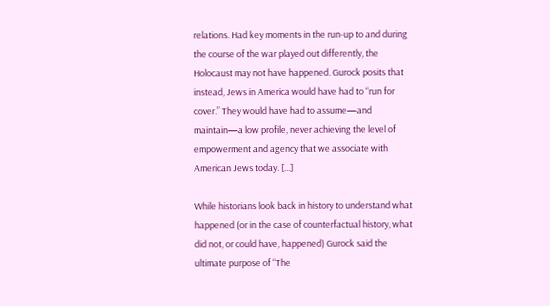relations. Had key moments in the run-up to and during the course of the war played out differently, the Holocaust may not have happened. Gurock posits that instead, Jews in America would have had to “run for cover.” They would have had to assume—and maintain—a low profile, never achieving the level of empowerment and agency that we associate with American Jews today. [...]

While historians look back in history to understand what happened (or in the case of counterfactual history, what did not, or could have, happened) Gurock said the ultimate purpose of “The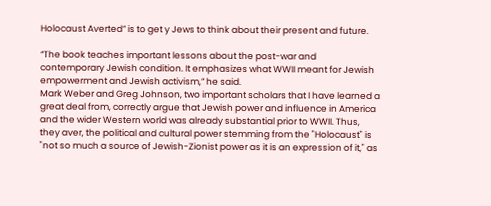Holocaust Averted” is to get y Jews to think about their present and future.

“The book teaches important lessons about the post-war and contemporary Jewish condition. It emphasizes what WWII meant for Jewish empowerment and Jewish activism,” he said.
Mark Weber and Greg Johnson, two important scholars that I have learned a great deal from, correctly argue that Jewish power and influence in America and the wider Western world was already substantial prior to WWII. Thus, they aver, the political and cultural power stemming from the "Holocaust" is "not so much a source of Jewish-Zionist power as it is an expression of it," as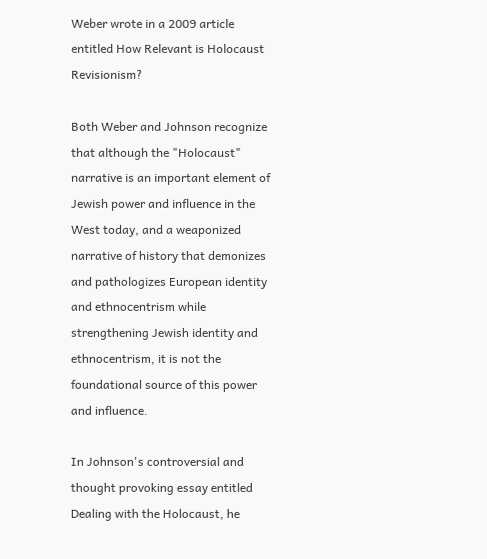Weber wrote in a 2009 article entitled How Relevant is Holocaust Revisionism?

Both Weber and Johnson recognize that although the "Holocaust" narrative is an important element of Jewish power and influence in the West today, and a weaponized narrative of history that demonizes and pathologizes European identity and ethnocentrism while strengthening Jewish identity and ethnocentrism, it is not the foundational source of this power and influence.

In Johnson's controversial and thought provoking essay entitled Dealing with the Holocaust, he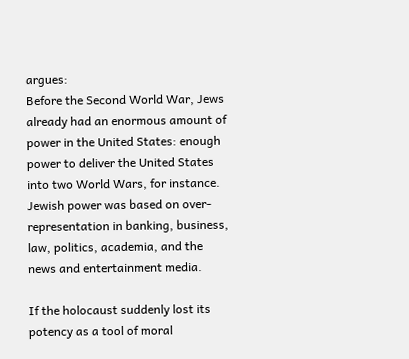argues:
Before the Second World War, Jews already had an enormous amount of power in the United States: enough power to deliver the United States into two World Wars, for instance. Jewish power was based on over-representation in banking, business, law, politics, academia, and the news and entertainment media.

If the holocaust suddenly lost its potency as a tool of moral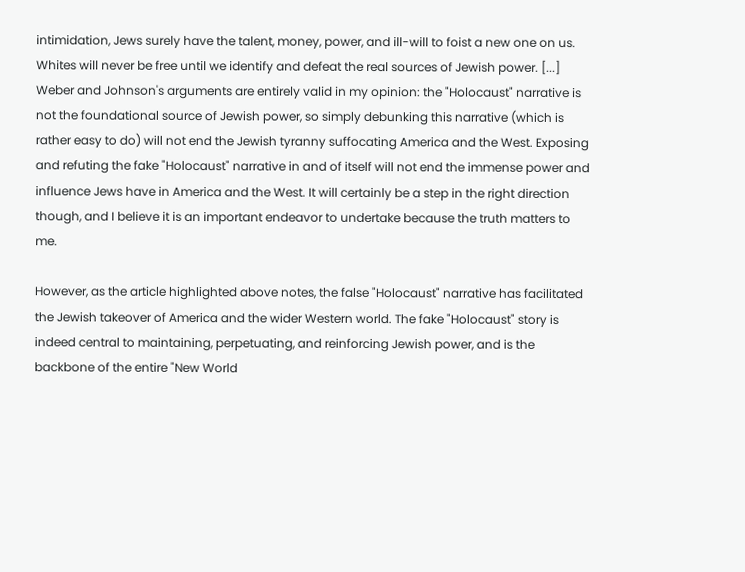intimidation, Jews surely have the talent, money, power, and ill-will to foist a new one on us. Whites will never be free until we identify and defeat the real sources of Jewish power. [...]
Weber and Johnson's arguments are entirely valid in my opinion: the "Holocaust" narrative is not the foundational source of Jewish power, so simply debunking this narrative (which is rather easy to do) will not end the Jewish tyranny suffocating America and the West. Exposing and refuting the fake "Holocaust" narrative in and of itself will not end the immense power and influence Jews have in America and the West. It will certainly be a step in the right direction though, and I believe it is an important endeavor to undertake because the truth matters to me.

However, as the article highlighted above notes, the false "Holocaust" narrative has facilitated the Jewish takeover of America and the wider Western world. The fake "Holocaust" story is indeed central to maintaining, perpetuating, and reinforcing Jewish power, and is the backbone of the entire "New World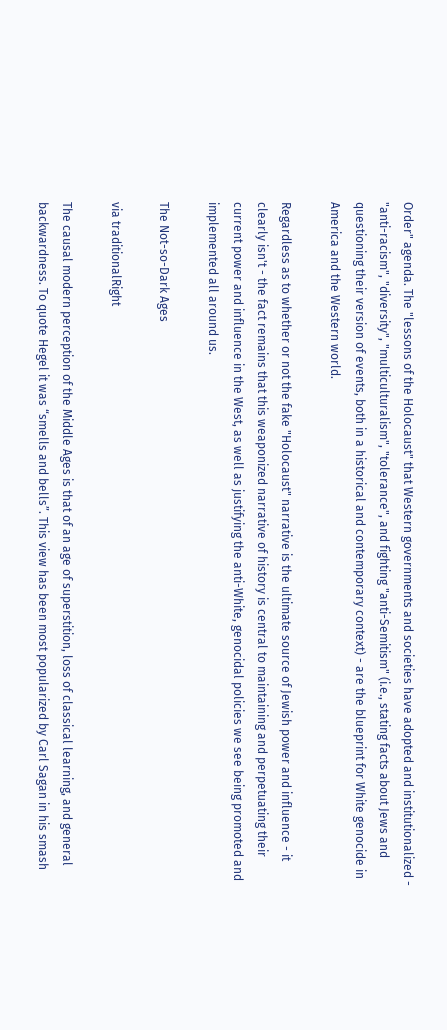Order" agenda. The "lessons of the Holocaust" that Western governments and societies have adopted and institutionalized - "anti-racism", "diversity", "multiculturalism", "tolerance", and fighting "anti-Semitism" (i.e., stating facts about Jews and questioning their version of events, both in a historical and contemporary context) - are the blueprint for White genocide in America and the Western world.

Regardless as to whether or not the fake "Holocaust" narrative is the ultimate source of Jewish power and influence - it clearly isn't - the fact remains that this weaponized narrative of history is central to maintaining and perpetuating their current power and influence in the West, as well as justifying the anti-White, genocidal policies we see being promoted and implemented all around us.

The Not-so-Dark Ages

via traditionalRight

The causal modern perception of the Middle Ages is that of an age of superstition, loss of classical learning, and general backwardness. To quote Hegel it was “smells and bells”. This view has been most popularized by Carl Sagan in his smash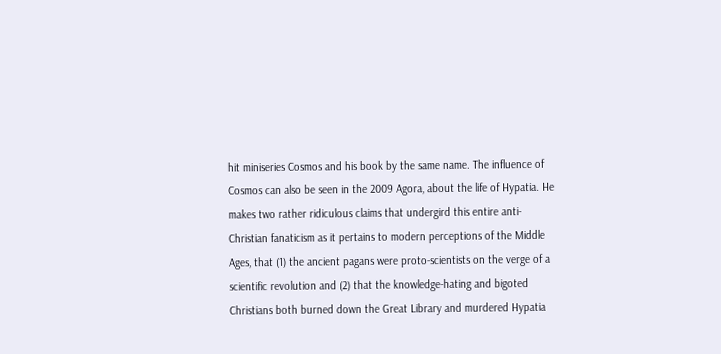hit miniseries Cosmos and his book by the same name. The influence of Cosmos can also be seen in the 2009 Agora, about the life of Hypatia. He makes two rather ridiculous claims that undergird this entire anti-Christian fanaticism as it pertains to modern perceptions of the Middle Ages, that (1) the ancient pagans were proto-scientists on the verge of a scientific revolution and (2) that the knowledge-hating and bigoted Christians both burned down the Great Library and murdered Hypatia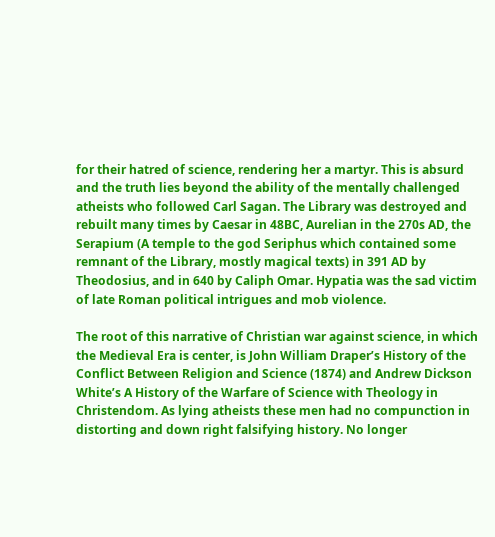for their hatred of science, rendering her a martyr. This is absurd and the truth lies beyond the ability of the mentally challenged atheists who followed Carl Sagan. The Library was destroyed and rebuilt many times by Caesar in 48BC, Aurelian in the 270s AD, the Serapium (A temple to the god Seriphus which contained some remnant of the Library, mostly magical texts) in 391 AD by Theodosius, and in 640 by Caliph Omar. Hypatia was the sad victim of late Roman political intrigues and mob violence.

The root of this narrative of Christian war against science, in which the Medieval Era is center, is John William Draper’s History of the Conflict Between Religion and Science (1874) and Andrew Dickson White’s A History of the Warfare of Science with Theology in Christendom. As lying atheists these men had no compunction in distorting and down right falsifying history. No longer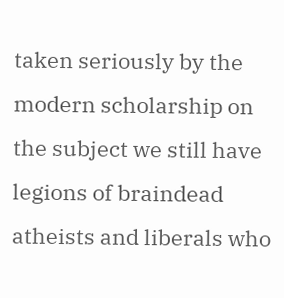taken seriously by the modern scholarship on the subject we still have legions of braindead atheists and liberals who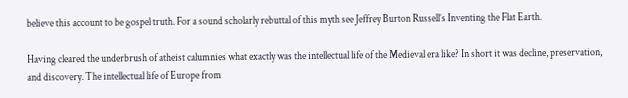believe this account to be gospel truth. For a sound scholarly rebuttal of this myth see Jeffrey Burton Russell’s Inventing the Flat Earth.

Having cleared the underbrush of atheist calumnies what exactly was the intellectual life of the Medieval era like? In short it was decline, preservation, and discovery. The intellectual life of Europe from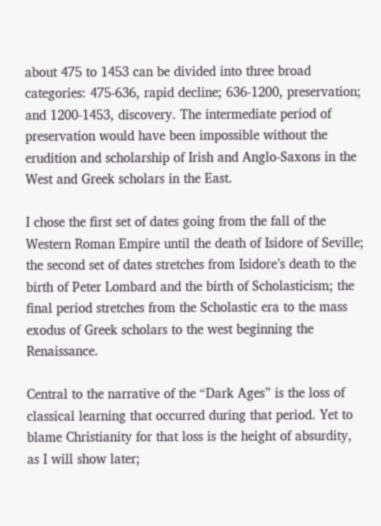about 475 to 1453 can be divided into three broad categories: 475-636, rapid decline; 636-1200, preservation; and 1200-1453, discovery. The intermediate period of preservation would have been impossible without the erudition and scholarship of Irish and Anglo-Saxons in the West and Greek scholars in the East.

I chose the first set of dates going from the fall of the Western Roman Empire until the death of Isidore of Seville; the second set of dates stretches from Isidore’s death to the birth of Peter Lombard and the birth of Scholasticism; the final period stretches from the Scholastic era to the mass exodus of Greek scholars to the west beginning the Renaissance.

Central to the narrative of the “Dark Ages” is the loss of classical learning that occurred during that period. Yet to blame Christianity for that loss is the height of absurdity, as I will show later;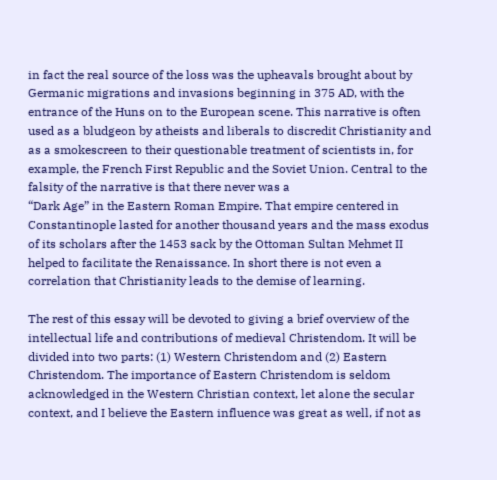in fact the real source of the loss was the upheavals brought about by Germanic migrations and invasions beginning in 375 AD, with the entrance of the Huns on to the European scene. This narrative is often used as a bludgeon by atheists and liberals to discredit Christianity and as a smokescreen to their questionable treatment of scientists in, for example, the French First Republic and the Soviet Union. Central to the falsity of the narrative is that there never was a
“Dark Age” in the Eastern Roman Empire. That empire centered in Constantinople lasted for another thousand years and the mass exodus of its scholars after the 1453 sack by the Ottoman Sultan Mehmet II helped to facilitate the Renaissance. In short there is not even a correlation that Christianity leads to the demise of learning.

The rest of this essay will be devoted to giving a brief overview of the intellectual life and contributions of medieval Christendom. It will be divided into two parts: (1) Western Christendom and (2) Eastern Christendom. The importance of Eastern Christendom is seldom acknowledged in the Western Christian context, let alone the secular context, and I believe the Eastern influence was great as well, if not as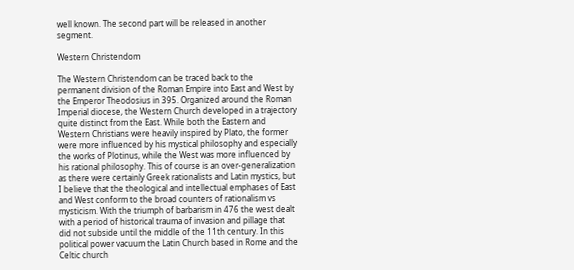well known. The second part will be released in another segment.

Western Christendom

The Western Christendom can be traced back to the permanent division of the Roman Empire into East and West by the Emperor Theodosius in 395. Organized around the Roman Imperial diocese, the Western Church developed in a trajectory quite distinct from the East. While both the Eastern and Western Christians were heavily inspired by Plato, the former were more influenced by his mystical philosophy and especially the works of Plotinus, while the West was more influenced by his rational philosophy. This of course is an over-generalization as there were certainly Greek rationalists and Latin mystics, but I believe that the theological and intellectual emphases of East and West conform to the broad counters of rationalism vs mysticism. With the triumph of barbarism in 476 the west dealt with a period of historical trauma of invasion and pillage that did not subside until the middle of the 11th century. In this political power vacuum the Latin Church based in Rome and the Celtic church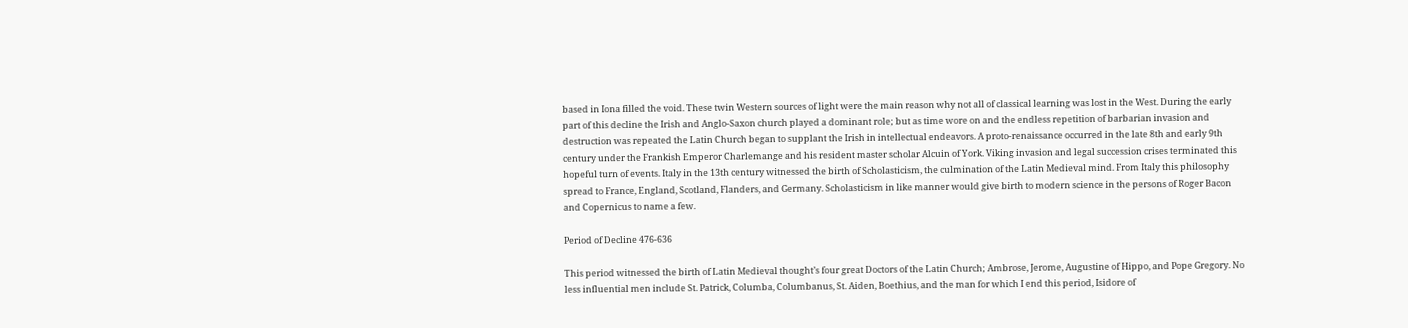based in Iona filled the void. These twin Western sources of light were the main reason why not all of classical learning was lost in the West. During the early part of this decline the Irish and Anglo-Saxon church played a dominant role; but as time wore on and the endless repetition of barbarian invasion and destruction was repeated the Latin Church began to supplant the Irish in intellectual endeavors. A proto-renaissance occurred in the late 8th and early 9th century under the Frankish Emperor Charlemange and his resident master scholar Alcuin of York. Viking invasion and legal succession crises terminated this hopeful turn of events. Italy in the 13th century witnessed the birth of Scholasticism, the culmination of the Latin Medieval mind. From Italy this philosophy spread to France, England, Scotland, Flanders, and Germany. Scholasticism in like manner would give birth to modern science in the persons of Roger Bacon and Copernicus to name a few.

Period of Decline 476-636

This period witnessed the birth of Latin Medieval thought’s four great Doctors of the Latin Church; Ambrose, Jerome, Augustine of Hippo, and Pope Gregory. No less influential men include St. Patrick, Columba, Columbanus, St. Aiden, Boethius, and the man for which I end this period, Isidore of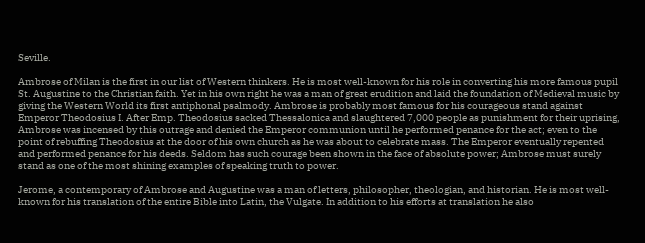Seville.

Ambrose of Milan is the first in our list of Western thinkers. He is most well-known for his role in converting his more famous pupil St. Augustine to the Christian faith. Yet in his own right he was a man of great erudition and laid the foundation of Medieval music by giving the Western World its first antiphonal psalmody. Ambrose is probably most famous for his courageous stand against Emperor Theodosius I. After Emp. Theodosius sacked Thessalonica and slaughtered 7,000 people as punishment for their uprising, Ambrose was incensed by this outrage and denied the Emperor communion until he performed penance for the act; even to the point of rebuffing Theodosius at the door of his own church as he was about to celebrate mass. The Emperor eventually repented and performed penance for his deeds. Seldom has such courage been shown in the face of absolute power; Ambrose must surely stand as one of the most shining examples of speaking truth to power.

Jerome, a contemporary of Ambrose and Augustine was a man of letters, philosopher, theologian, and historian. He is most well-known for his translation of the entire Bible into Latin, the Vulgate. In addition to his efforts at translation he also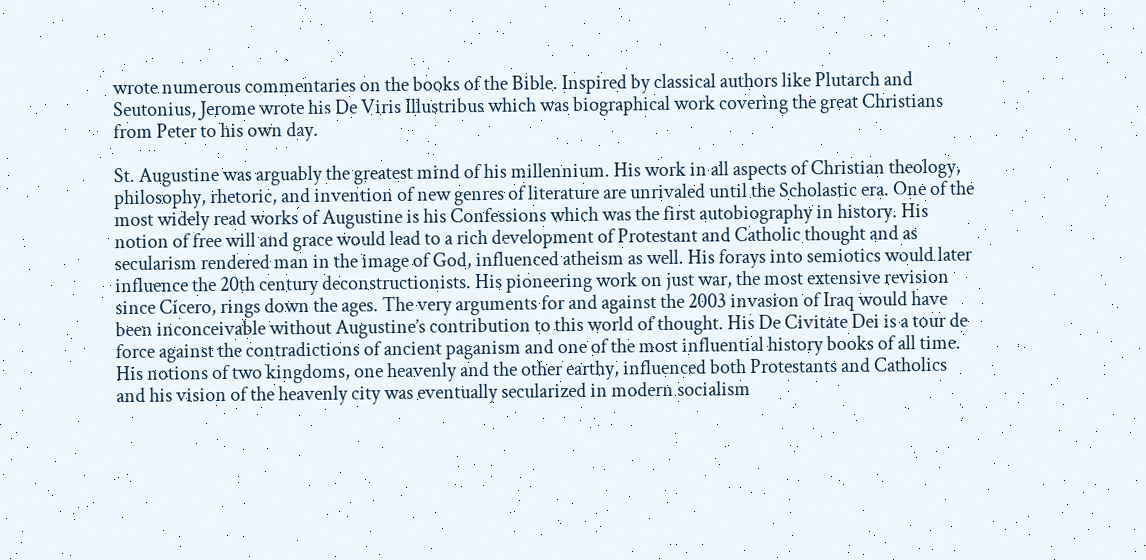wrote numerous commentaries on the books of the Bible. Inspired by classical authors like Plutarch and Seutonius, Jerome wrote his De Viris Illustribus which was biographical work covering the great Christians from Peter to his own day.

St. Augustine was arguably the greatest mind of his millennium. His work in all aspects of Christian theology, philosophy, rhetoric, and invention of new genres of literature are unrivaled until the Scholastic era. One of the most widely read works of Augustine is his Confessions which was the first autobiography in history. His notion of free will and grace would lead to a rich development of Protestant and Catholic thought and as secularism rendered man in the image of God, influenced atheism as well. His forays into semiotics would later influence the 20th century deconstructionists. His pioneering work on just war, the most extensive revision since Cicero, rings down the ages. The very arguments for and against the 2003 invasion of Iraq would have been inconceivable without Augustine’s contribution to this world of thought. His De Civitate Dei is a tour de force against the contradictions of ancient paganism and one of the most influential history books of all time. His notions of two kingdoms, one heavenly and the other earthy, influenced both Protestants and Catholics and his vision of the heavenly city was eventually secularized in modern socialism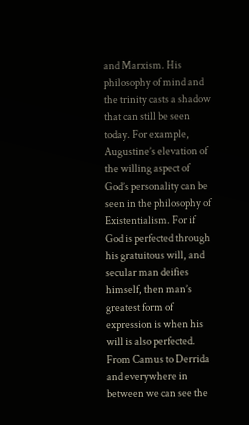and Marxism. His philosophy of mind and the trinity casts a shadow that can still be seen today. For example, Augustine’s elevation of the willing aspect of God’s personality can be seen in the philosophy of Existentialism. For if God is perfected through his gratuitous will, and secular man deifies himself, then man’s greatest form of expression is when his will is also perfected. From Camus to Derrida and everywhere in between we can see the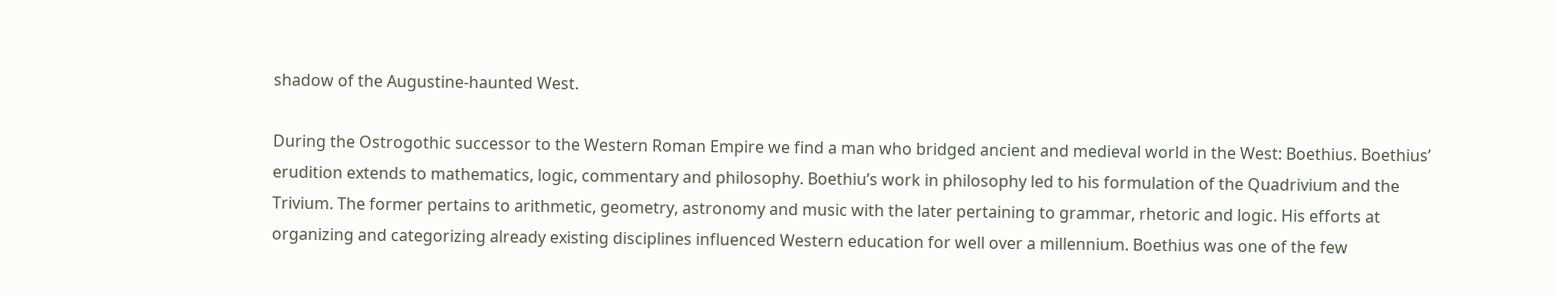shadow of the Augustine-haunted West.

During the Ostrogothic successor to the Western Roman Empire we find a man who bridged ancient and medieval world in the West: Boethius. Boethius’ erudition extends to mathematics, logic, commentary and philosophy. Boethiu’s work in philosophy led to his formulation of the Quadrivium and the Trivium. The former pertains to arithmetic, geometry, astronomy and music with the later pertaining to grammar, rhetoric and logic. His efforts at organizing and categorizing already existing disciplines influenced Western education for well over a millennium. Boethius was one of the few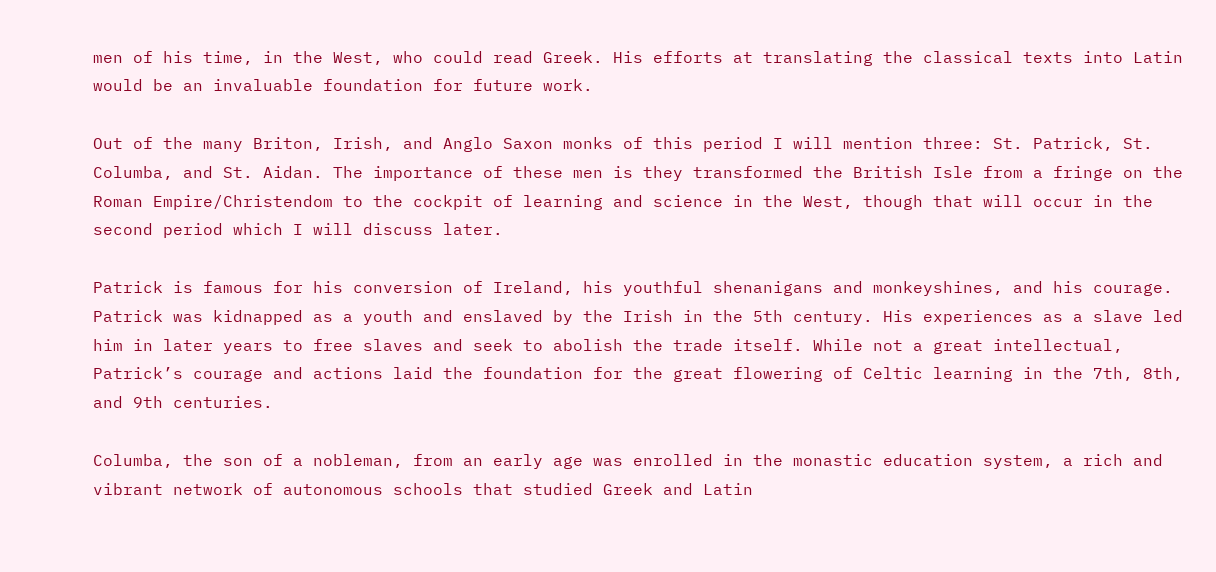men of his time, in the West, who could read Greek. His efforts at translating the classical texts into Latin would be an invaluable foundation for future work.

Out of the many Briton, Irish, and Anglo Saxon monks of this period I will mention three: St. Patrick, St. Columba, and St. Aidan. The importance of these men is they transformed the British Isle from a fringe on the Roman Empire/Christendom to the cockpit of learning and science in the West, though that will occur in the second period which I will discuss later.

Patrick is famous for his conversion of Ireland, his youthful shenanigans and monkeyshines, and his courage. Patrick was kidnapped as a youth and enslaved by the Irish in the 5th century. His experiences as a slave led him in later years to free slaves and seek to abolish the trade itself. While not a great intellectual, Patrick’s courage and actions laid the foundation for the great flowering of Celtic learning in the 7th, 8th, and 9th centuries.

Columba, the son of a nobleman, from an early age was enrolled in the monastic education system, a rich and vibrant network of autonomous schools that studied Greek and Latin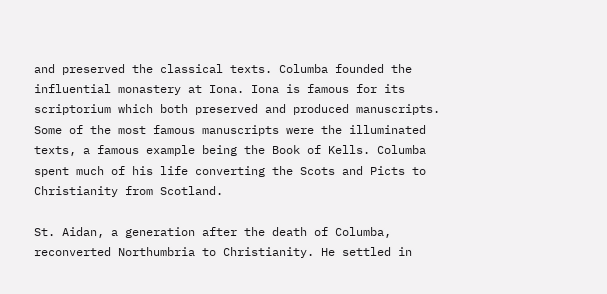and preserved the classical texts. Columba founded the influential monastery at Iona. Iona is famous for its scriptorium which both preserved and produced manuscripts. Some of the most famous manuscripts were the illuminated texts, a famous example being the Book of Kells. Columba spent much of his life converting the Scots and Picts to Christianity from Scotland.

St. Aidan, a generation after the death of Columba, reconverted Northumbria to Christianity. He settled in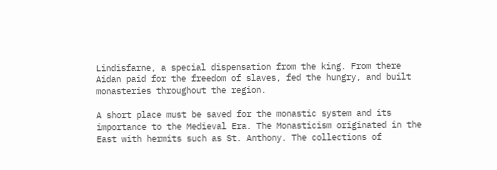Lindisfarne, a special dispensation from the king. From there Aidan paid for the freedom of slaves, fed the hungry, and built monasteries throughout the region.

A short place must be saved for the monastic system and its importance to the Medieval Era. The Monasticism originated in the East with hermits such as St. Anthony. The collections of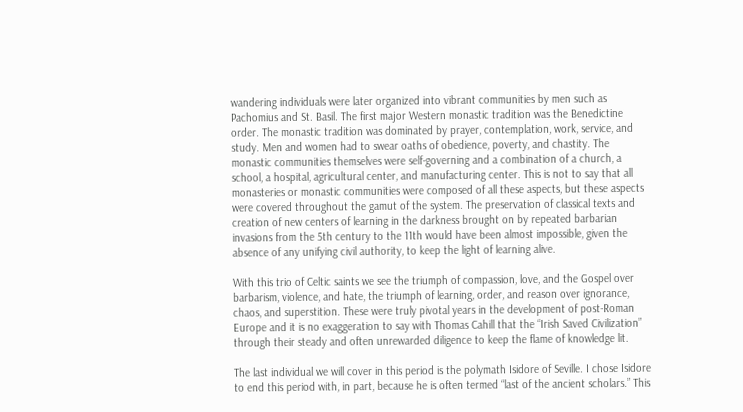wandering individuals were later organized into vibrant communities by men such as Pachomius and St. Basil. The first major Western monastic tradition was the Benedictine order. The monastic tradition was dominated by prayer, contemplation, work, service, and study. Men and women had to swear oaths of obedience, poverty, and chastity. The monastic communities themselves were self-governing and a combination of a church, a school, a hospital, agricultural center, and manufacturing center. This is not to say that all monasteries or monastic communities were composed of all these aspects, but these aspects were covered throughout the gamut of the system. The preservation of classical texts and creation of new centers of learning in the darkness brought on by repeated barbarian invasions from the 5th century to the 11th would have been almost impossible, given the absence of any unifying civil authority, to keep the light of learning alive.

With this trio of Celtic saints we see the triumph of compassion, love, and the Gospel over barbarism, violence, and hate, the triumph of learning, order, and reason over ignorance, chaos, and superstition. These were truly pivotal years in the development of post-Roman Europe and it is no exaggeration to say with Thomas Cahill that the “Irish Saved Civilization” through their steady and often unrewarded diligence to keep the flame of knowledge lit.

The last individual we will cover in this period is the polymath Isidore of Seville. I chose Isidore to end this period with, in part, because he is often termed “last of the ancient scholars.” This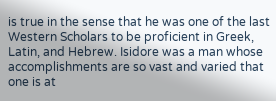is true in the sense that he was one of the last Western Scholars to be proficient in Greek, Latin, and Hebrew. Isidore was a man whose accomplishments are so vast and varied that one is at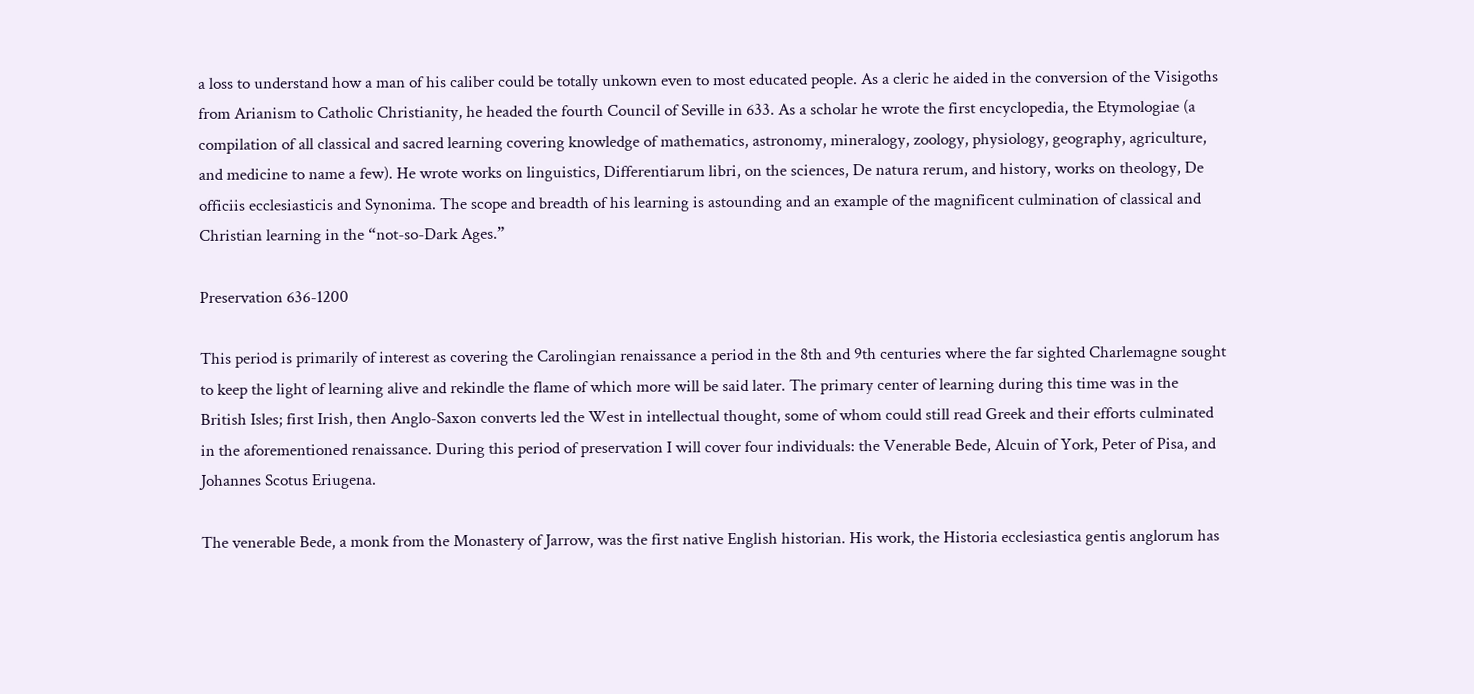a loss to understand how a man of his caliber could be totally unkown even to most educated people. As a cleric he aided in the conversion of the Visigoths from Arianism to Catholic Christianity, he headed the fourth Council of Seville in 633. As a scholar he wrote the first encyclopedia, the Etymologiae (a compilation of all classical and sacred learning covering knowledge of mathematics, astronomy, mineralogy, zoology, physiology, geography, agriculture, and medicine to name a few). He wrote works on linguistics, Differentiarum libri, on the sciences, De natura rerum, and history, works on theology, De officiis ecclesiasticis and Synonima. The scope and breadth of his learning is astounding and an example of the magnificent culmination of classical and Christian learning in the “not-so-Dark Ages.”

Preservation 636-1200

This period is primarily of interest as covering the Carolingian renaissance a period in the 8th and 9th centuries where the far sighted Charlemagne sought to keep the light of learning alive and rekindle the flame of which more will be said later. The primary center of learning during this time was in the British Isles; first Irish, then Anglo-Saxon converts led the West in intellectual thought, some of whom could still read Greek and their efforts culminated in the aforementioned renaissance. During this period of preservation I will cover four individuals: the Venerable Bede, Alcuin of York, Peter of Pisa, and Johannes Scotus Eriugena.

The venerable Bede, a monk from the Monastery of Jarrow, was the first native English historian. His work, the Historia ecclesiastica gentis anglorum has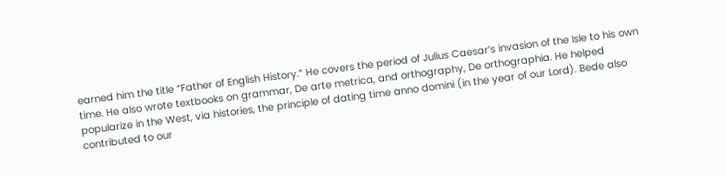earned him the title “Father of English History.” He covers the period of Julius Caesar’s invasion of the Isle to his own time. He also wrote textbooks on grammar, De arte metrica, and orthography, De orthographia. He helped popularize in the West, via histories, the principle of dating time anno domini (in the year of our Lord). Bede also contributed to our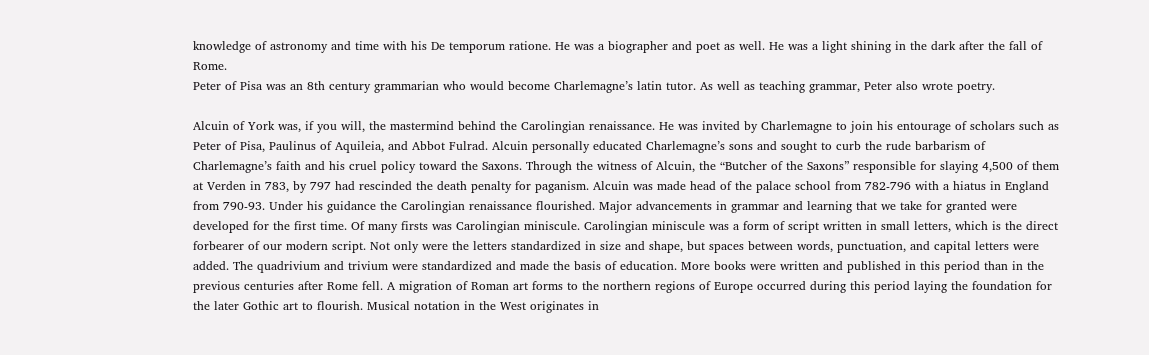knowledge of astronomy and time with his De temporum ratione. He was a biographer and poet as well. He was a light shining in the dark after the fall of Rome.
Peter of Pisa was an 8th century grammarian who would become Charlemagne’s latin tutor. As well as teaching grammar, Peter also wrote poetry.

Alcuin of York was, if you will, the mastermind behind the Carolingian renaissance. He was invited by Charlemagne to join his entourage of scholars such as Peter of Pisa, Paulinus of Aquileia, and Abbot Fulrad. Alcuin personally educated Charlemagne’s sons and sought to curb the rude barbarism of Charlemagne’s faith and his cruel policy toward the Saxons. Through the witness of Alcuin, the “Butcher of the Saxons” responsible for slaying 4,500 of them at Verden in 783, by 797 had rescinded the death penalty for paganism. Alcuin was made head of the palace school from 782-796 with a hiatus in England from 790-93. Under his guidance the Carolingian renaissance flourished. Major advancements in grammar and learning that we take for granted were developed for the first time. Of many firsts was Carolingian miniscule. Carolingian miniscule was a form of script written in small letters, which is the direct forbearer of our modern script. Not only were the letters standardized in size and shape, but spaces between words, punctuation, and capital letters were added. The quadrivium and trivium were standardized and made the basis of education. More books were written and published in this period than in the previous centuries after Rome fell. A migration of Roman art forms to the northern regions of Europe occurred during this period laying the foundation for the later Gothic art to flourish. Musical notation in the West originates in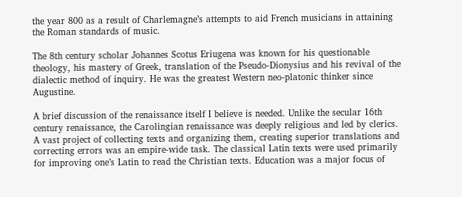the year 800 as a result of Charlemagne’s attempts to aid French musicians in attaining the Roman standards of music.

The 8th century scholar Johannes Scotus Eriugena was known for his questionable theology, his mastery of Greek, translation of the Pseudo-Dionysius and his revival of the dialectic method of inquiry. He was the greatest Western neo-platonic thinker since Augustine.

A brief discussion of the renaissance itself I believe is needed. Unlike the secular 16th century renaissance, the Carolingian renaissance was deeply religious and led by clerics. A vast project of collecting texts and organizing them, creating superior translations and correcting errors was an empire-wide task. The classical Latin texts were used primarily for improving one’s Latin to read the Christian texts. Education was a major focus of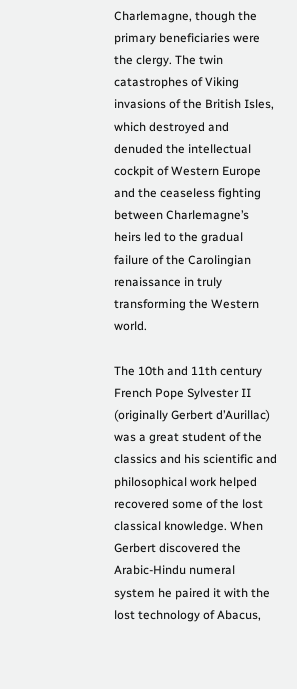Charlemagne, though the primary beneficiaries were the clergy. The twin catastrophes of Viking invasions of the British Isles, which destroyed and denuded the intellectual cockpit of Western Europe and the ceaseless fighting between Charlemagne’s heirs led to the gradual failure of the Carolingian renaissance in truly transforming the Western world.

The 10th and 11th century French Pope Sylvester II (originally Gerbert d’Aurillac) was a great student of the classics and his scientific and philosophical work helped recovered some of the lost classical knowledge. When Gerbert discovered the Arabic-Hindu numeral system he paired it with the lost technology of Abacus,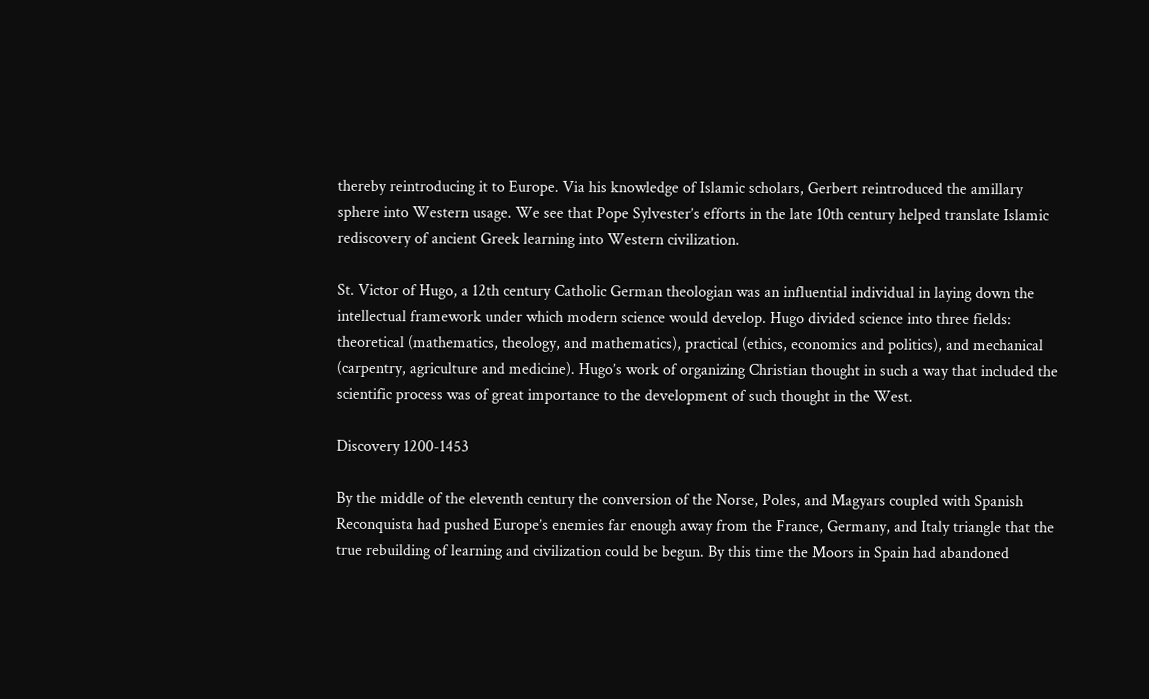thereby reintroducing it to Europe. Via his knowledge of Islamic scholars, Gerbert reintroduced the amillary sphere into Western usage. We see that Pope Sylvester’s efforts in the late 10th century helped translate Islamic rediscovery of ancient Greek learning into Western civilization.

St. Victor of Hugo, a 12th century Catholic German theologian was an influential individual in laying down the intellectual framework under which modern science would develop. Hugo divided science into three fields: theoretical (mathematics, theology, and mathematics), practical (ethics, economics and politics), and mechanical (carpentry, agriculture and medicine). Hugo’s work of organizing Christian thought in such a way that included the scientific process was of great importance to the development of such thought in the West.

Discovery 1200-1453

By the middle of the eleventh century the conversion of the Norse, Poles, and Magyars coupled with Spanish Reconquista had pushed Europe’s enemies far enough away from the France, Germany, and Italy triangle that the true rebuilding of learning and civilization could be begun. By this time the Moors in Spain had abandoned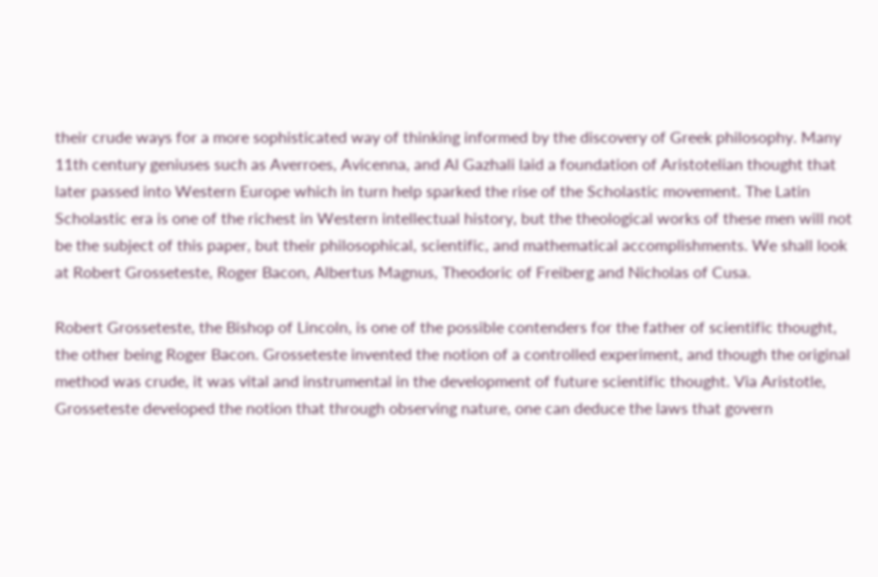their crude ways for a more sophisticated way of thinking informed by the discovery of Greek philosophy. Many 11th century geniuses such as Averroes, Avicenna, and Al Gazhali laid a foundation of Aristotelian thought that later passed into Western Europe which in turn help sparked the rise of the Scholastic movement. The Latin Scholastic era is one of the richest in Western intellectual history, but the theological works of these men will not be the subject of this paper, but their philosophical, scientific, and mathematical accomplishments. We shall look at Robert Grosseteste, Roger Bacon, Albertus Magnus, Theodoric of Freiberg and Nicholas of Cusa.

Robert Grosseteste, the Bishop of Lincoln, is one of the possible contenders for the father of scientific thought, the other being Roger Bacon. Grosseteste invented the notion of a controlled experiment, and though the original method was crude, it was vital and instrumental in the development of future scientific thought. Via Aristotle, Grosseteste developed the notion that through observing nature, one can deduce the laws that govern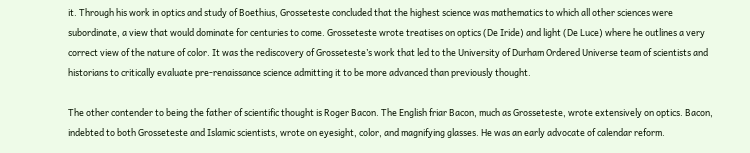it. Through his work in optics and study of Boethius, Grosseteste concluded that the highest science was mathematics to which all other sciences were subordinate, a view that would dominate for centuries to come. Grosseteste wrote treatises on optics (De Iride) and light (De Luce) where he outlines a very correct view of the nature of color. It was the rediscovery of Grosseteste’s work that led to the University of Durham Ordered Universe team of scientists and historians to critically evaluate pre-renaissance science admitting it to be more advanced than previously thought.

The other contender to being the father of scientific thought is Roger Bacon. The English friar Bacon, much as Grosseteste, wrote extensively on optics. Bacon, indebted to both Grosseteste and Islamic scientists, wrote on eyesight, color, and magnifying glasses. He was an early advocate of calendar reform.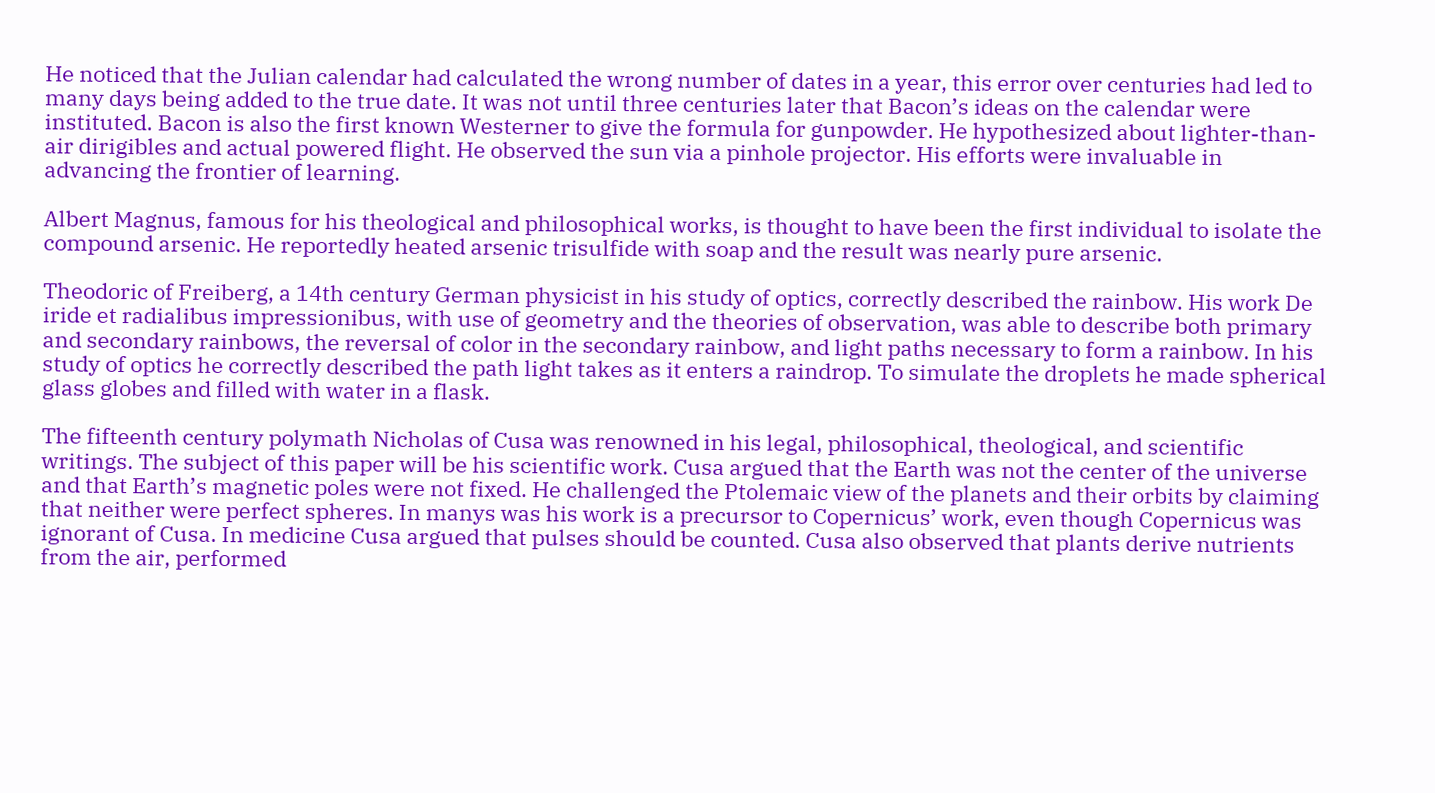He noticed that the Julian calendar had calculated the wrong number of dates in a year, this error over centuries had led to many days being added to the true date. It was not until three centuries later that Bacon’s ideas on the calendar were instituted. Bacon is also the first known Westerner to give the formula for gunpowder. He hypothesized about lighter-than-air dirigibles and actual powered flight. He observed the sun via a pinhole projector. His efforts were invaluable in advancing the frontier of learning.

Albert Magnus, famous for his theological and philosophical works, is thought to have been the first individual to isolate the compound arsenic. He reportedly heated arsenic trisulfide with soap and the result was nearly pure arsenic.

Theodoric of Freiberg, a 14th century German physicist in his study of optics, correctly described the rainbow. His work De iride et radialibus impressionibus, with use of geometry and the theories of observation, was able to describe both primary and secondary rainbows, the reversal of color in the secondary rainbow, and light paths necessary to form a rainbow. In his study of optics he correctly described the path light takes as it enters a raindrop. To simulate the droplets he made spherical glass globes and filled with water in a flask.

The fifteenth century polymath Nicholas of Cusa was renowned in his legal, philosophical, theological, and scientific writings. The subject of this paper will be his scientific work. Cusa argued that the Earth was not the center of the universe and that Earth’s magnetic poles were not fixed. He challenged the Ptolemaic view of the planets and their orbits by claiming that neither were perfect spheres. In manys was his work is a precursor to Copernicus’ work, even though Copernicus was ignorant of Cusa. In medicine Cusa argued that pulses should be counted. Cusa also observed that plants derive nutrients from the air, performed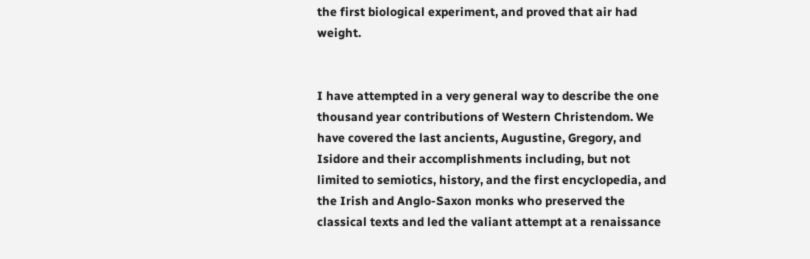the first biological experiment, and proved that air had weight.


I have attempted in a very general way to describe the one thousand year contributions of Western Christendom. We have covered the last ancients, Augustine, Gregory, and Isidore and their accomplishments including, but not limited to semiotics, history, and the first encyclopedia, and the Irish and Anglo-Saxon monks who preserved the classical texts and led the valiant attempt at a renaissance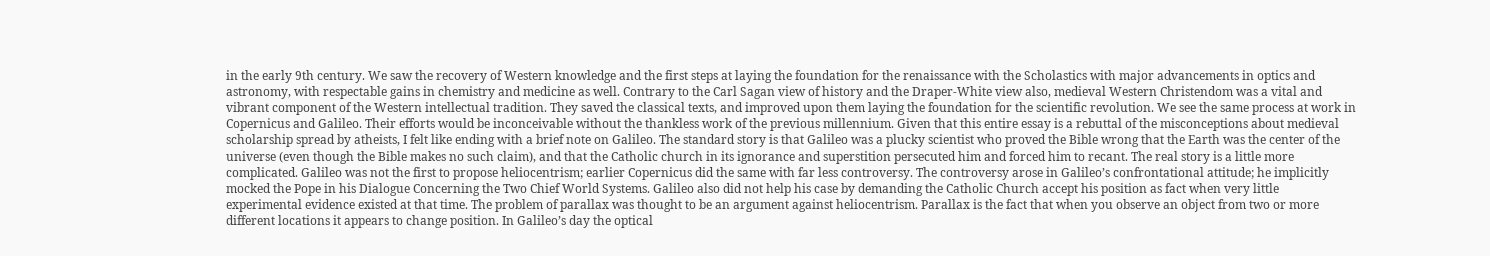in the early 9th century. We saw the recovery of Western knowledge and the first steps at laying the foundation for the renaissance with the Scholastics with major advancements in optics and astronomy, with respectable gains in chemistry and medicine as well. Contrary to the Carl Sagan view of history and the Draper-White view also, medieval Western Christendom was a vital and vibrant component of the Western intellectual tradition. They saved the classical texts, and improved upon them laying the foundation for the scientific revolution. We see the same process at work in Copernicus and Galileo. Their efforts would be inconceivable without the thankless work of the previous millennium. Given that this entire essay is a rebuttal of the misconceptions about medieval scholarship spread by atheists, I felt like ending with a brief note on Galileo. The standard story is that Galileo was a plucky scientist who proved the Bible wrong that the Earth was the center of the universe (even though the Bible makes no such claim), and that the Catholic church in its ignorance and superstition persecuted him and forced him to recant. The real story is a little more complicated. Galileo was not the first to propose heliocentrism; earlier Copernicus did the same with far less controversy. The controversy arose in Galileo’s confrontational attitude; he implicitly mocked the Pope in his Dialogue Concerning the Two Chief World Systems. Galileo also did not help his case by demanding the Catholic Church accept his position as fact when very little experimental evidence existed at that time. The problem of parallax was thought to be an argument against heliocentrism. Parallax is the fact that when you observe an object from two or more different locations it appears to change position. In Galileo’s day the optical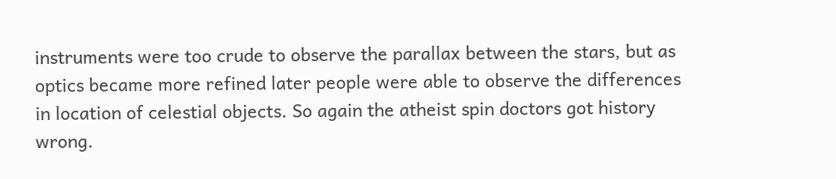instruments were too crude to observe the parallax between the stars, but as optics became more refined later people were able to observe the differences in location of celestial objects. So again the atheist spin doctors got history wrong.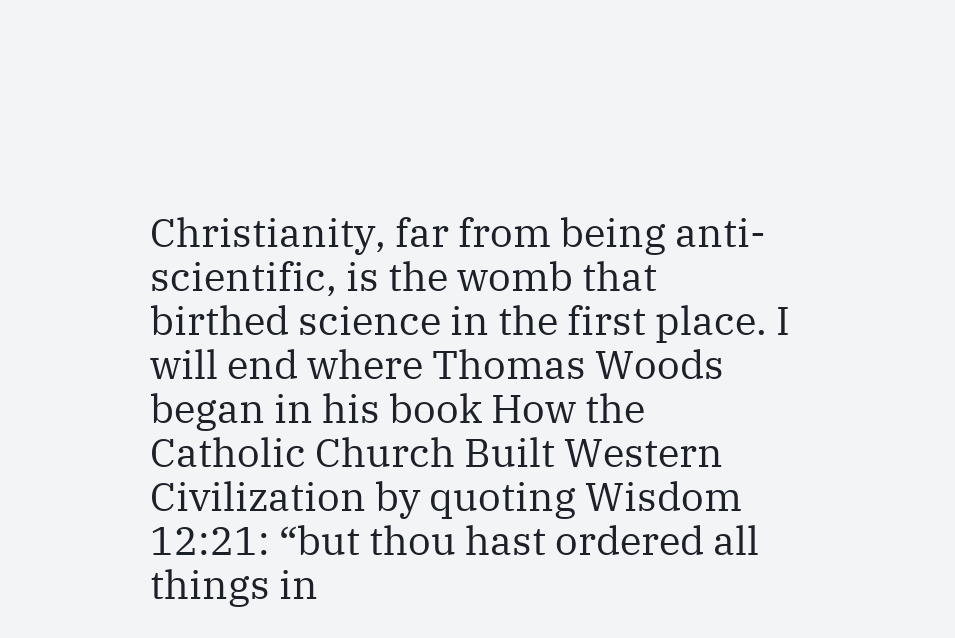Christianity, far from being anti-scientific, is the womb that birthed science in the first place. I will end where Thomas Woods began in his book How the Catholic Church Built Western Civilization by quoting Wisdom 12:21: “but thou hast ordered all things in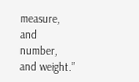measure, and number, and weight.”